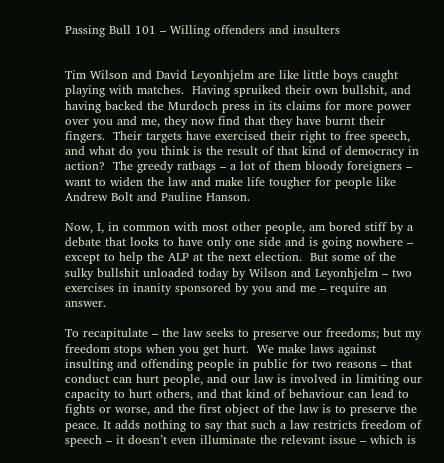Passing Bull 101 – Willing offenders and insulters


Tim Wilson and David Leyonhjelm are like little boys caught playing with matches.  Having spruiked their own bullshit, and having backed the Murdoch press in its claims for more power over you and me, they now find that they have burnt their fingers.  Their targets have exercised their right to free speech, and what do you think is the result of that kind of democracy in action?  The greedy ratbags – a lot of them bloody foreigners – want to widen the law and make life tougher for people like Andrew Bolt and Pauline Hanson.

Now, I, in common with most other people, am bored stiff by a debate that looks to have only one side and is going nowhere – except to help the ALP at the next election.  But some of the sulky bullshit unloaded today by Wilson and Leyonhjelm – two exercises in inanity sponsored by you and me – require an answer.

To recapitulate – the law seeks to preserve our freedoms; but my freedom stops when you get hurt.  We make laws against insulting and offending people in public for two reasons – that conduct can hurt people, and our law is involved in limiting our capacity to hurt others, and that kind of behaviour can lead to fights or worse, and the first object of the law is to preserve the peace. It adds nothing to say that such a law restricts freedom of speech – it doesn’t even illuminate the relevant issue – which is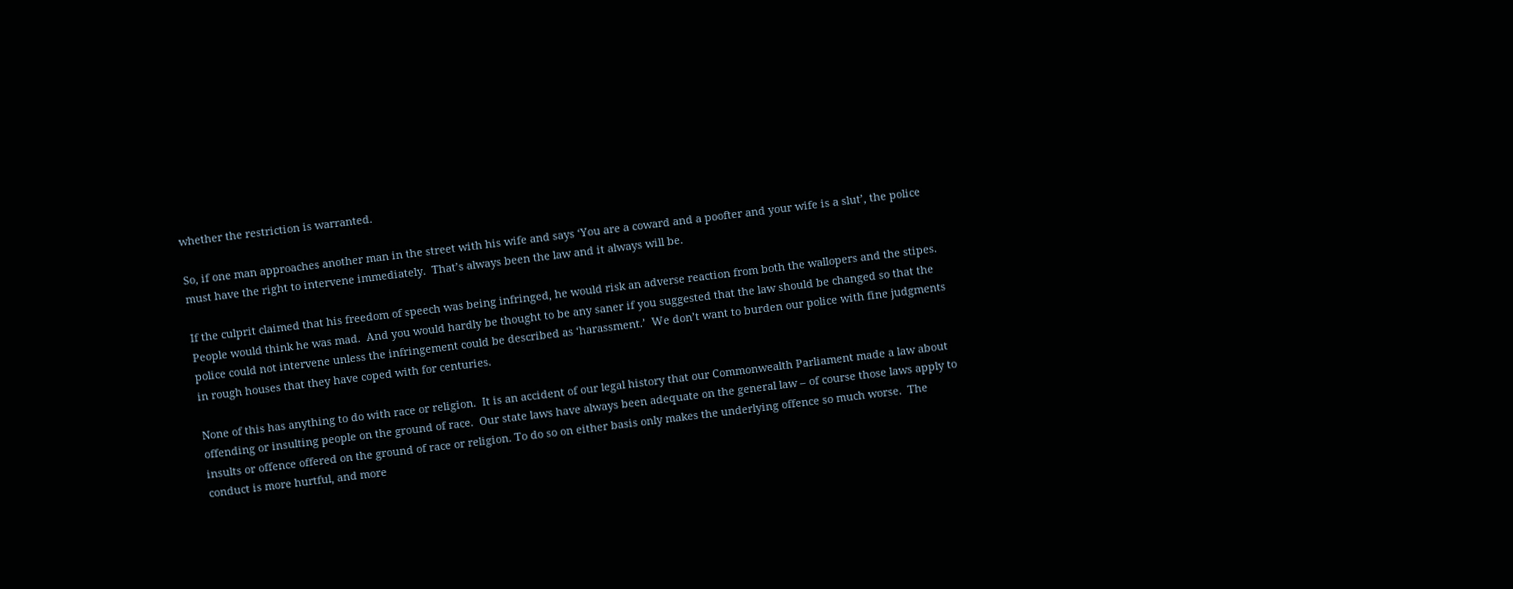whether the restriction is warranted.

So, if one man approaches another man in the street with his wife and says ‘You are a coward and a poofter and your wife is a slut’, the police must have the right to intervene immediately.  That’s always been the law and it always will be.

If the culprit claimed that his freedom of speech was being infringed, he would risk an adverse reaction from both the wallopers and the stipes.  People would think he was mad.  And you would hardly be thought to be any saner if you suggested that the law should be changed so that the police could not intervene unless the infringement could be described as ‘harassment.’  We don’t want to burden our police with fine judgments in rough houses that they have coped with for centuries.

None of this has anything to do with race or religion.  It is an accident of our legal history that our Commonwealth Parliament made a law about offending or insulting people on the ground of race.  Our state laws have always been adequate on the general law – of course those laws apply to insults or offence offered on the ground of race or religion. To do so on either basis only makes the underlying offence so much worse.  The conduct is more hurtful, and more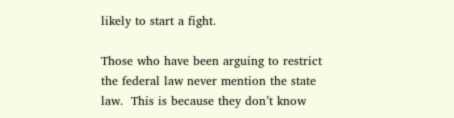likely to start a fight.

Those who have been arguing to restrict the federal law never mention the state law.  This is because they don’t know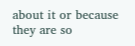about it or because they are so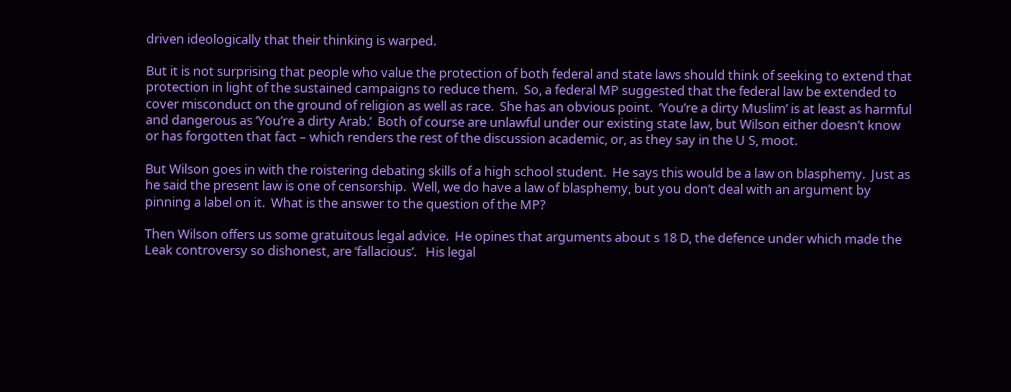driven ideologically that their thinking is warped.

But it is not surprising that people who value the protection of both federal and state laws should think of seeking to extend that protection in light of the sustained campaigns to reduce them.  So, a federal MP suggested that the federal law be extended to cover misconduct on the ground of religion as well as race.  She has an obvious point.  ‘You’re a dirty Muslim’ is at least as harmful and dangerous as ‘You’re a dirty Arab.’  Both of course are unlawful under our existing state law, but Wilson either doesn’t know or has forgotten that fact – which renders the rest of the discussion academic, or, as they say in the U S, moot.

But Wilson goes in with the roistering debating skills of a high school student.  He says this would be a law on blasphemy.  Just as he said the present law is one of censorship.  Well, we do have a law of blasphemy, but you don’t deal with an argument by pinning a label on it.  What is the answer to the question of the MP?

Then Wilson offers us some gratuitous legal advice.  He opines that arguments about s 18 D, the defence under which made the Leak controversy so dishonest, are ‘fallacious’.   His legal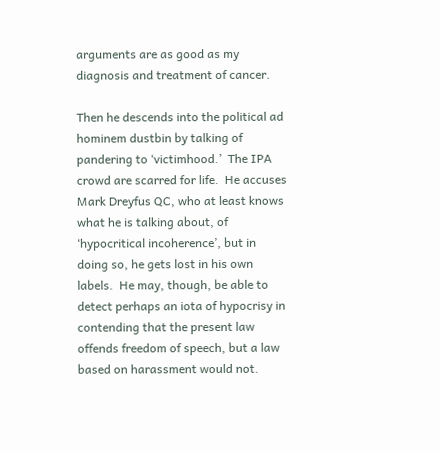arguments are as good as my diagnosis and treatment of cancer.

Then he descends into the political ad hominem dustbin by talking of pandering to ‘victimhood.’  The IPA crowd are scarred for life.  He accuses Mark Dreyfus QC, who at least knows what he is talking about, of ‘hypocritical incoherence’, but in doing so, he gets lost in his own labels.  He may, though, be able to detect perhaps an iota of hypocrisy in contending that the present law offends freedom of speech, but a law based on harassment would not.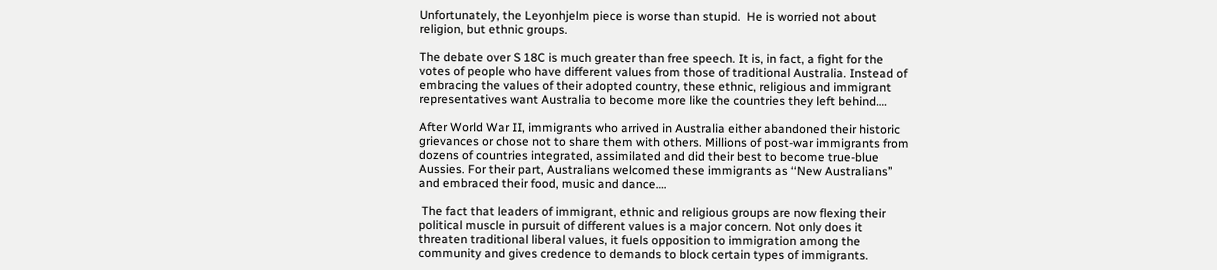Unfortunately, the Leyonhjelm piece is worse than stupid.  He is worried not about religion, but ethnic groups.

The debate over S 18C is much greater than free speech. It is, in fact, a fight for the votes of people who have different values from those of traditional Australia. Instead of embracing the values of their adopted country, these ethnic, religious and immigrant representatives want Australia to become more like the countries they left behind….

After World War II, immigrants who arrived in Australia either abandoned their historic grievances or chose not to share them with others. Millions of post-war immigrants from dozens of countries integrated, assimilated and did their best to become true-blue Aussies. For their part, Australians welcomed these immigrants as ‘‘New Australians’’ and embraced their food, music and dance….

 The fact that leaders of immigrant, ethnic and religious groups are now flexing their political muscle in pursuit of different values is a major concern. Not only does it threaten traditional liberal values, it fuels opposition to immigration among the community and gives credence to demands to block certain types of immigrants.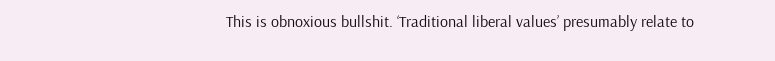This is obnoxious bullshit. ‘Traditional liberal values’ presumably relate to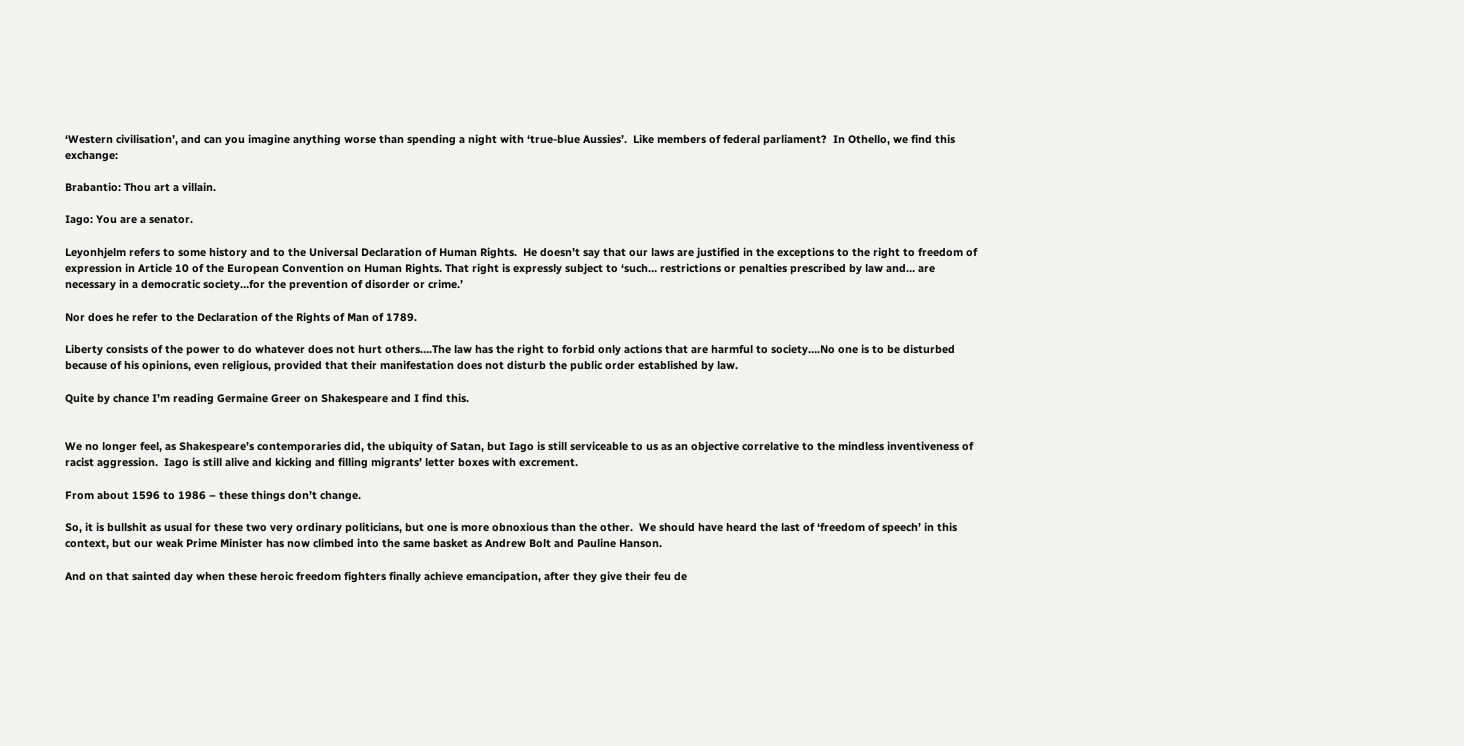‘Western civilisation’, and can you imagine anything worse than spending a night with ‘true-blue Aussies’.  Like members of federal parliament?  In Othello, we find this exchange:

Brabantio: Thou art a villain.

Iago: You are a senator.

Leyonhjelm refers to some history and to the Universal Declaration of Human Rights.  He doesn’t say that our laws are justified in the exceptions to the right to freedom of expression in Article 10 of the European Convention on Human Rights. That right is expressly subject to ‘such… restrictions or penalties prescribed by law and… are necessary in a democratic society…for the prevention of disorder or crime.’

Nor does he refer to the Declaration of the Rights of Man of 1789.

Liberty consists of the power to do whatever does not hurt others….The law has the right to forbid only actions that are harmful to society….No one is to be disturbed because of his opinions, even religious, provided that their manifestation does not disturb the public order established by law.

Quite by chance I’m reading Germaine Greer on Shakespeare and I find this.


We no longer feel, as Shakespeare’s contemporaries did, the ubiquity of Satan, but Iago is still serviceable to us as an objective correlative to the mindless inventiveness of racist aggression.  Iago is still alive and kicking and filling migrants’ letter boxes with excrement.

From about 1596 to 1986 – these things don’t change.

So, it is bullshit as usual for these two very ordinary politicians, but one is more obnoxious than the other.  We should have heard the last of ‘freedom of speech’ in this context, but our weak Prime Minister has now climbed into the same basket as Andrew Bolt and Pauline Hanson.

And on that sainted day when these heroic freedom fighters finally achieve emancipation, after they give their feu de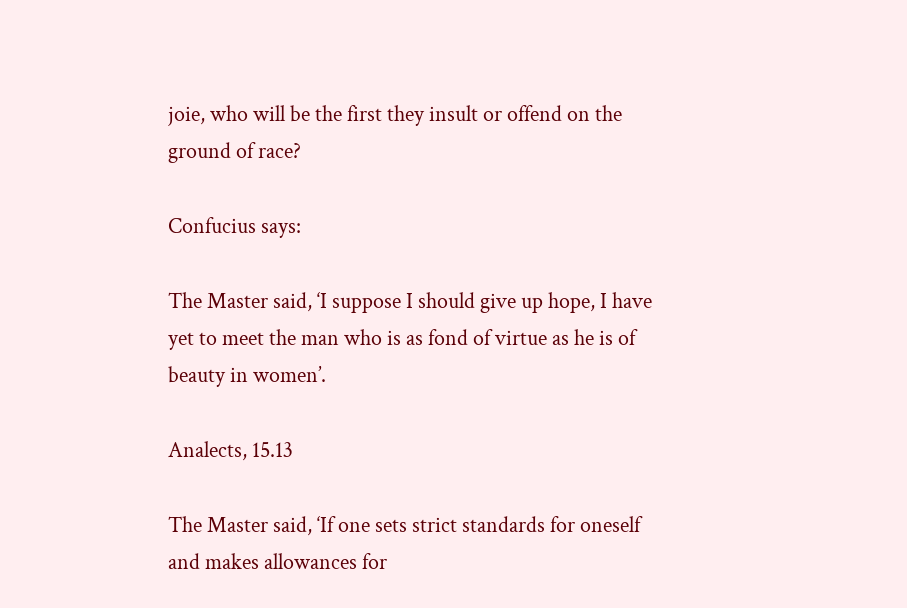joie, who will be the first they insult or offend on the ground of race?

Confucius says:

The Master said, ‘I suppose I should give up hope, I have yet to meet the man who is as fond of virtue as he is of beauty in women’.

Analects, 15.13

The Master said, ‘If one sets strict standards for oneself and makes allowances for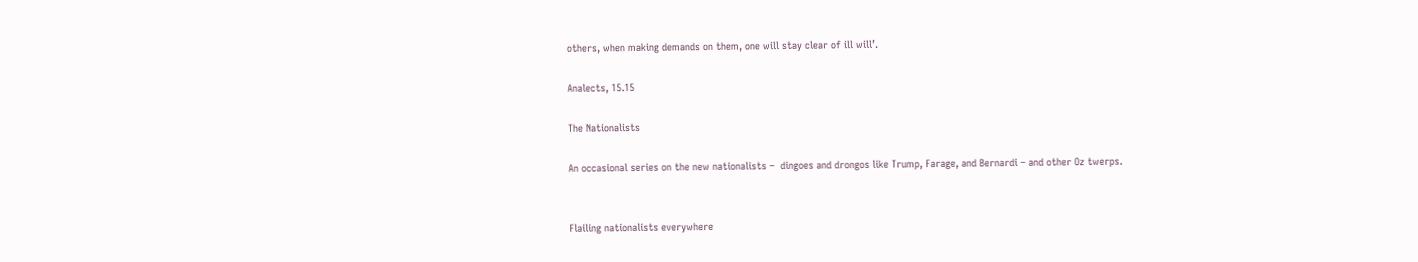others, when making demands on them, one will stay clear of ill will’.

Analects, 15.15

The Nationalists

An occasional series on the new nationalists –  dingoes and drongos like Trump, Farage, and Bernardi – and other Oz twerps.


Flailing nationalists everywhere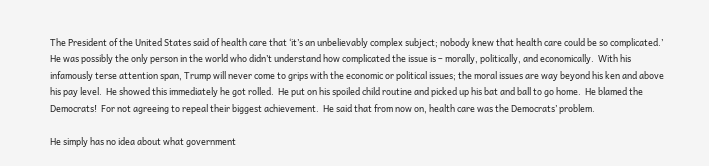The President of the United States said of health care that ‘it’s an unbelievably complex subject; nobody knew that health care could be so complicated.’  He was possibly the only person in the world who didn’t understand how complicated the issue is – morally, politically, and economically.  With his infamously terse attention span, Trump will never come to grips with the economic or political issues; the moral issues are way beyond his ken and above his pay level.  He showed this immediately he got rolled.  He put on his spoiled child routine and picked up his bat and ball to go home.  He blamed the Democrats!  For not agreeing to repeal their biggest achievement.  He said that from now on, health care was the Democrats’ problem.

He simply has no idea about what government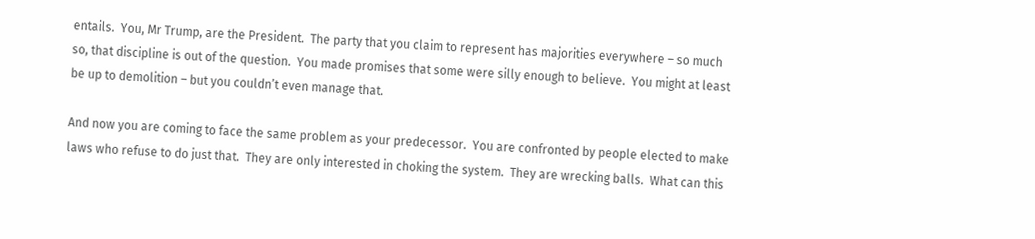entails.  You, Mr Trump, are the President.  The party that you claim to represent has majorities everywhere – so much so, that discipline is out of the question.  You made promises that some were silly enough to believe.  You might at least be up to demolition – but you couldn’t even manage that.

And now you are coming to face the same problem as your predecessor.  You are confronted by people elected to make laws who refuse to do just that.  They are only interested in choking the system.  They are wrecking balls.  What can this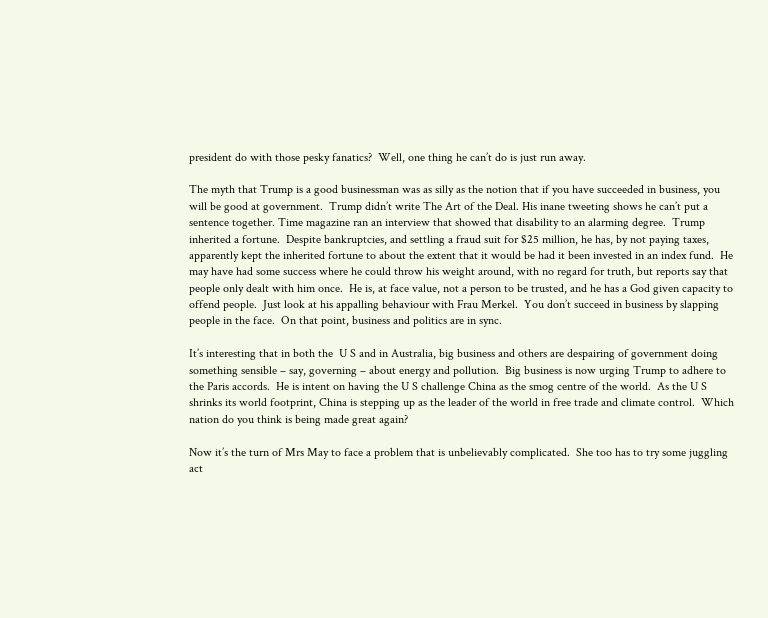president do with those pesky fanatics?  Well, one thing he can’t do is just run away.

The myth that Trump is a good businessman was as silly as the notion that if you have succeeded in business, you will be good at government.  Trump didn’t write The Art of the Deal. His inane tweeting shows he can’t put a sentence together. Time magazine ran an interview that showed that disability to an alarming degree.  Trump inherited a fortune.  Despite bankruptcies, and settling a fraud suit for $25 million, he has, by not paying taxes, apparently kept the inherited fortune to about the extent that it would be had it been invested in an index fund.  He may have had some success where he could throw his weight around, with no regard for truth, but reports say that people only dealt with him once.  He is, at face value, not a person to be trusted, and he has a God given capacity to offend people.  Just look at his appalling behaviour with Frau Merkel.  You don’t succeed in business by slapping people in the face.  On that point, business and politics are in sync.

It’s interesting that in both the  U S and in Australia, big business and others are despairing of government doing something sensible – say, governing – about energy and pollution.  Big business is now urging Trump to adhere to the Paris accords.  He is intent on having the U S challenge China as the smog centre of the world.  As the U S shrinks its world footprint, China is stepping up as the leader of the world in free trade and climate control.  Which nation do you think is being made great again?

Now it’s the turn of Mrs May to face a problem that is unbelievably complicated.  She too has to try some juggling act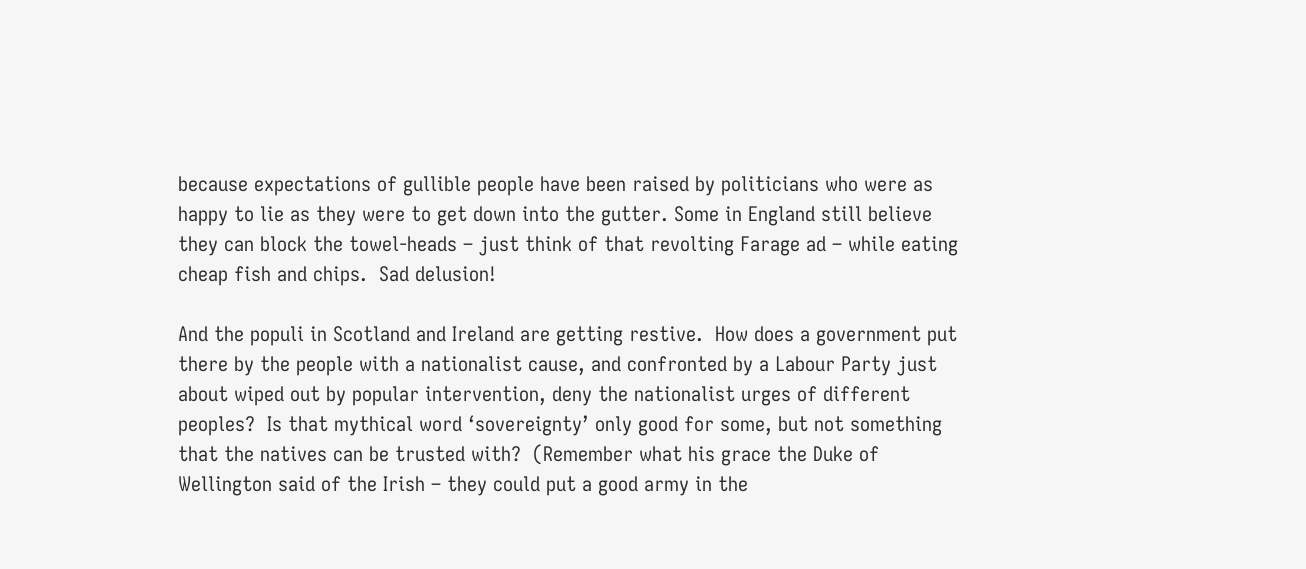because expectations of gullible people have been raised by politicians who were as happy to lie as they were to get down into the gutter. Some in England still believe they can block the towel-heads – just think of that revolting Farage ad – while eating cheap fish and chips.  Sad delusion!

And the populi in Scotland and Ireland are getting restive.  How does a government put there by the people with a nationalist cause, and confronted by a Labour Party just about wiped out by popular intervention, deny the nationalist urges of different peoples?  Is that mythical word ‘sovereignty’ only good for some, but not something that the natives can be trusted with?  (Remember what his grace the Duke of Wellington said of the Irish – they could put a good army in the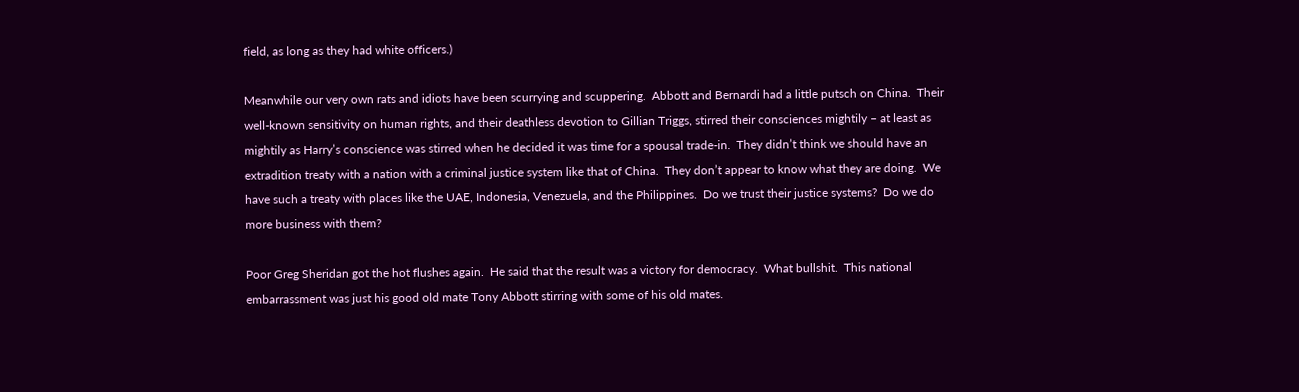field, as long as they had white officers.)

Meanwhile our very own rats and idiots have been scurrying and scuppering.  Abbott and Bernardi had a little putsch on China.  Their well-known sensitivity on human rights, and their deathless devotion to Gillian Triggs, stirred their consciences mightily – at least as mightily as Harry’s conscience was stirred when he decided it was time for a spousal trade-in.  They didn’t think we should have an extradition treaty with a nation with a criminal justice system like that of China.  They don’t appear to know what they are doing.  We have such a treaty with places like the UAE, Indonesia, Venezuela, and the Philippines.  Do we trust their justice systems?  Do we do more business with them?

Poor Greg Sheridan got the hot flushes again.  He said that the result was a victory for democracy.  What bullshit.  This national embarrassment was just his good old mate Tony Abbott stirring with some of his old mates.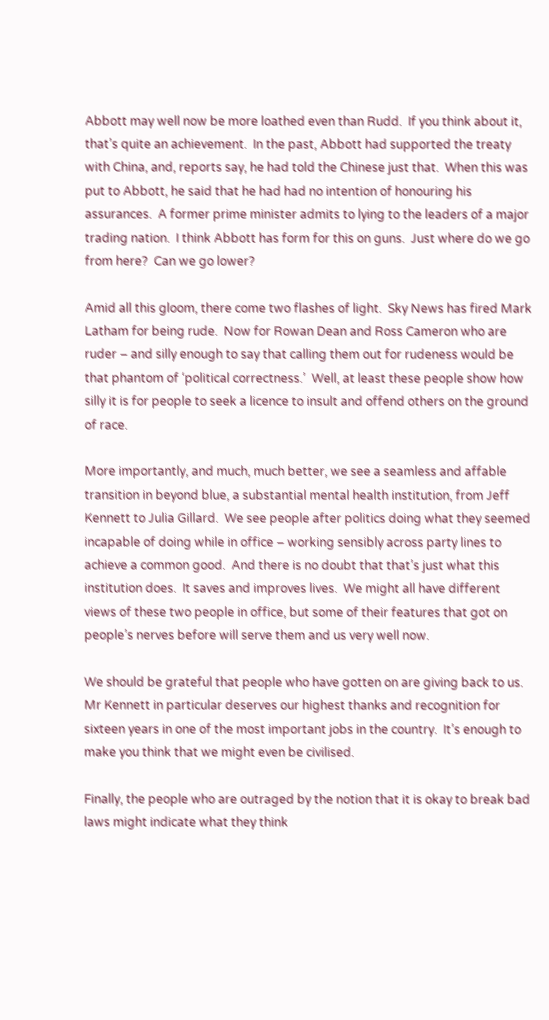Abbott may well now be more loathed even than Rudd.  If you think about it, that’s quite an achievement.  In the past, Abbott had supported the treaty with China, and, reports say, he had told the Chinese just that.  When this was put to Abbott, he said that he had had no intention of honouring his assurances.  A former prime minister admits to lying to the leaders of a major trading nation.  I think Abbott has form for this on guns.  Just where do we go from here?  Can we go lower?

Amid all this gloom, there come two flashes of light.  Sky News has fired Mark Latham for being rude.  Now for Rowan Dean and Ross Cameron who are ruder – and silly enough to say that calling them out for rudeness would be that phantom of ‘political correctness.’  Well, at least these people show how silly it is for people to seek a licence to insult and offend others on the ground of race.

More importantly, and much, much better, we see a seamless and affable transition in beyond blue, a substantial mental health institution, from Jeff Kennett to Julia Gillard.  We see people after politics doing what they seemed incapable of doing while in office – working sensibly across party lines to achieve a common good.  And there is no doubt that that’s just what this institution does.  It saves and improves lives.  We might all have different views of these two people in office, but some of their features that got on people’s nerves before will serve them and us very well now.

We should be grateful that people who have gotten on are giving back to us.  Mr Kennett in particular deserves our highest thanks and recognition for sixteen years in one of the most important jobs in the country.  It’s enough to make you think that we might even be civilised.

Finally, the people who are outraged by the notion that it is okay to break bad laws might indicate what they think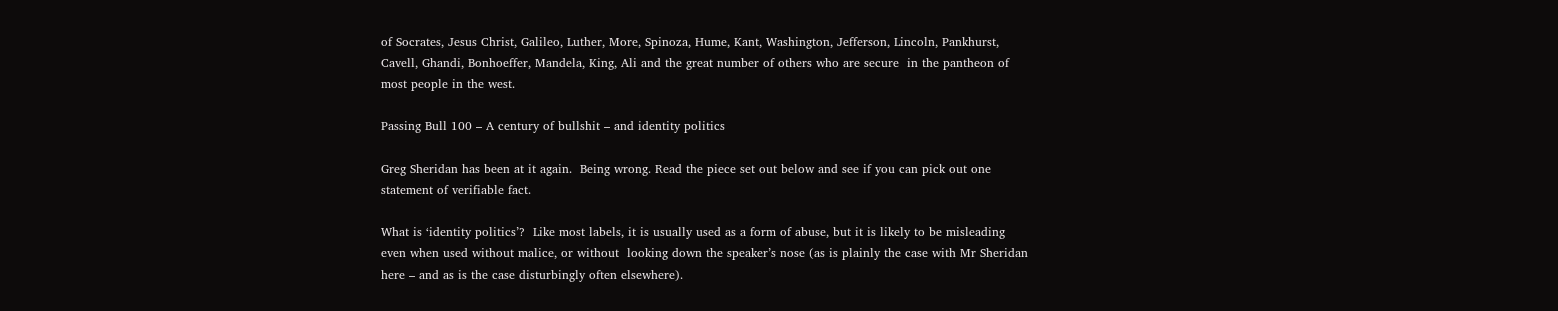of Socrates, Jesus Christ, Galileo, Luther, More, Spinoza, Hume, Kant, Washington, Jefferson, Lincoln, Pankhurst, Cavell, Ghandi, Bonhoeffer, Mandela, King, Ali and the great number of others who are secure  in the pantheon of most people in the west.

Passing Bull 100 – A century of bullshit – and identity politics

Greg Sheridan has been at it again.  Being wrong. Read the piece set out below and see if you can pick out one statement of verifiable fact.

What is ‘identity politics’?  Like most labels, it is usually used as a form of abuse, but it is likely to be misleading even when used without malice, or without  looking down the speaker’s nose (as is plainly the case with Mr Sheridan here – and as is the case disturbingly often elsewhere).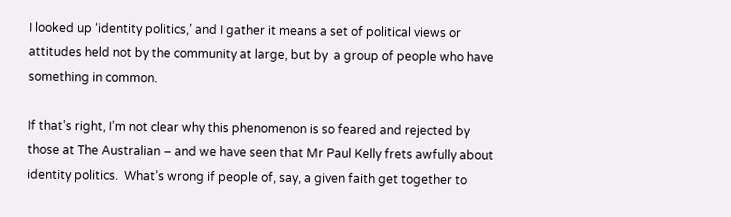I looked up ‘identity politics,’ and I gather it means a set of political views or attitudes held not by the community at large, but by  a group of people who have something in common.

If that’s right, I’m not clear why this phenomenon is so feared and rejected by those at The Australian – and we have seen that Mr Paul Kelly frets awfully about identity politics.  What’s wrong if people of, say, a given faith get together to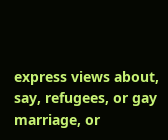express views about, say, refugees, or gay marriage, or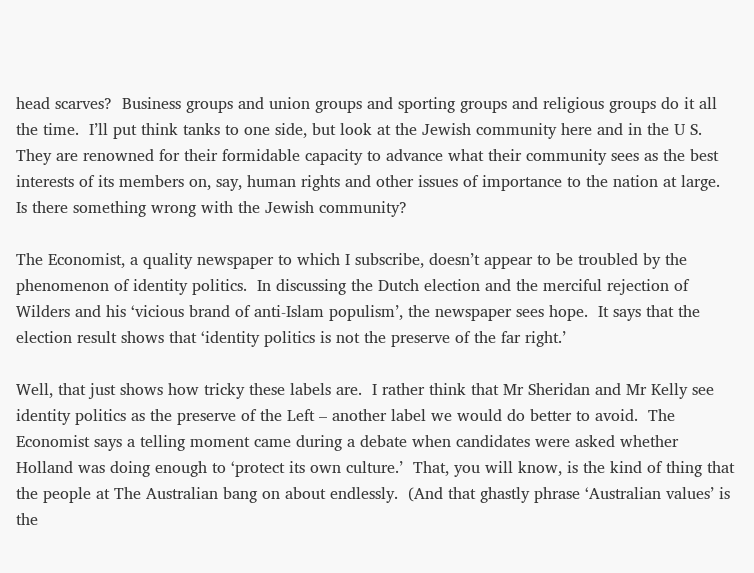head scarves?  Business groups and union groups and sporting groups and religious groups do it all the time.  I’ll put think tanks to one side, but look at the Jewish community here and in the U S.  They are renowned for their formidable capacity to advance what their community sees as the best interests of its members on, say, human rights and other issues of importance to the nation at large.  Is there something wrong with the Jewish community?

The Economist, a quality newspaper to which I subscribe, doesn’t appear to be troubled by the phenomenon of identity politics.  In discussing the Dutch election and the merciful rejection of Wilders and his ‘vicious brand of anti-Islam populism’, the newspaper sees hope.  It says that the election result shows that ‘identity politics is not the preserve of the far right.’

Well, that just shows how tricky these labels are.  I rather think that Mr Sheridan and Mr Kelly see identity politics as the preserve of the Left – another label we would do better to avoid.  The Economist says a telling moment came during a debate when candidates were asked whether Holland was doing enough to ‘protect its own culture.’  That, you will know, is the kind of thing that the people at The Australian bang on about endlessly.  (And that ghastly phrase ‘Australian values’ is the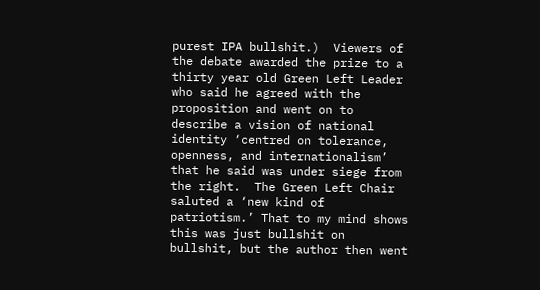purest IPA bullshit.)  Viewers of the debate awarded the prize to a thirty year old Green Left Leader who said he agreed with the proposition and went on to describe a vision of national identity ‘centred on tolerance, openness, and internationalism’ that he said was under siege from the right.  The Green Left Chair saluted a ‘new kind of patriotism.’ That to my mind shows this was just bullshit on bullshit, but the author then went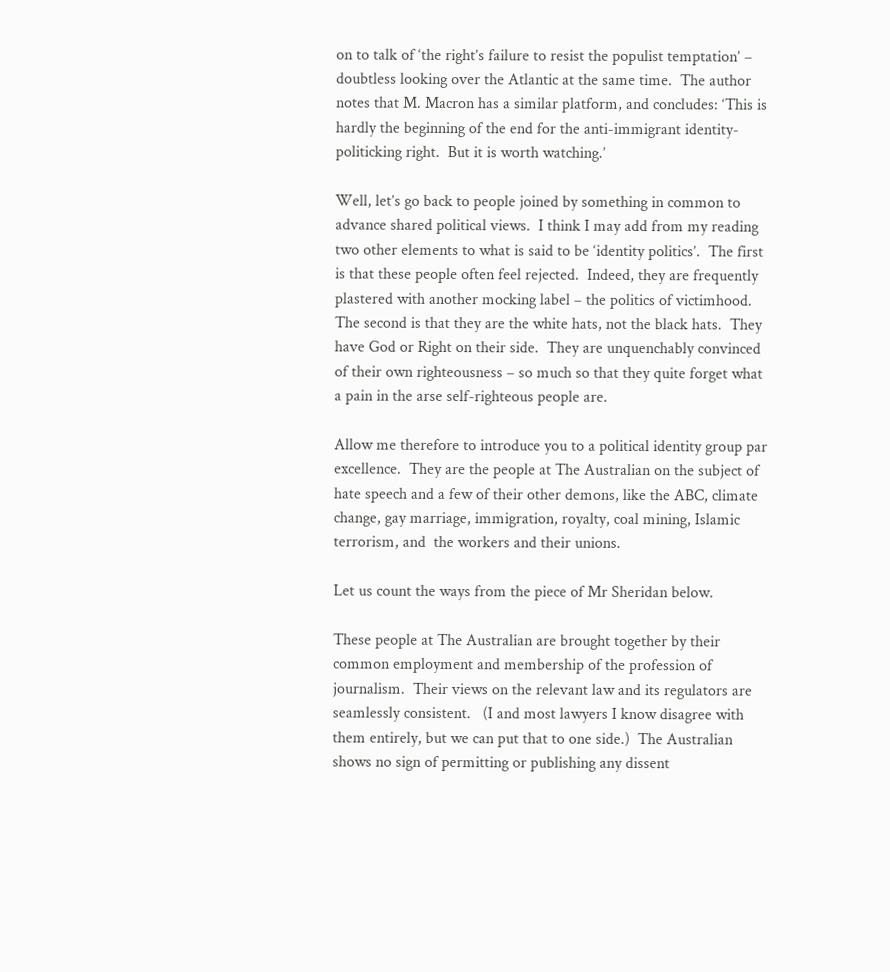on to talk of ‘the right’s failure to resist the populist temptation’ – doubtless looking over the Atlantic at the same time.  The author notes that M. Macron has a similar platform, and concludes: ‘This is hardly the beginning of the end for the anti-immigrant identity-politicking right.  But it is worth watching.’

Well, let’s go back to people joined by something in common to advance shared political views.  I think I may add from my reading two other elements to what is said to be ‘identity politics’.  The first is that these people often feel rejected.  Indeed, they are frequently plastered with another mocking label – the politics of victimhood.  The second is that they are the white hats, not the black hats.  They have God or Right on their side.  They are unquenchably convinced of their own righteousness – so much so that they quite forget what a pain in the arse self-righteous people are.

Allow me therefore to introduce you to a political identity group par excellence.  They are the people at The Australian on the subject of hate speech and a few of their other demons, like the ABC, climate change, gay marriage, immigration, royalty, coal mining, Islamic terrorism, and  the workers and their unions.

Let us count the ways from the piece of Mr Sheridan below.

These people at The Australian are brought together by their common employment and membership of the profession of journalism.  Their views on the relevant law and its regulators are seamlessly consistent.   (I and most lawyers I know disagree with them entirely, but we can put that to one side.)  The Australian shows no sign of permitting or publishing any dissent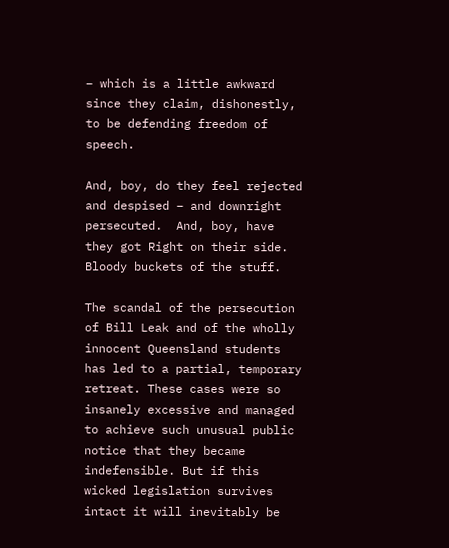– which is a little awkward since they claim, dishonestly, to be defending freedom of speech.

And, boy, do they feel rejected and despised – and downright persecuted.  And, boy, have they got Right on their side.  Bloody buckets of the stuff.

The scandal of the persecution of Bill Leak and of the wholly innocent Queensland students has led to a partial, temporary retreat. These cases were so insanely excessive and managed to achieve such unusual public notice that they became indefensible. But if this wicked legislation survives intact it will inevitably be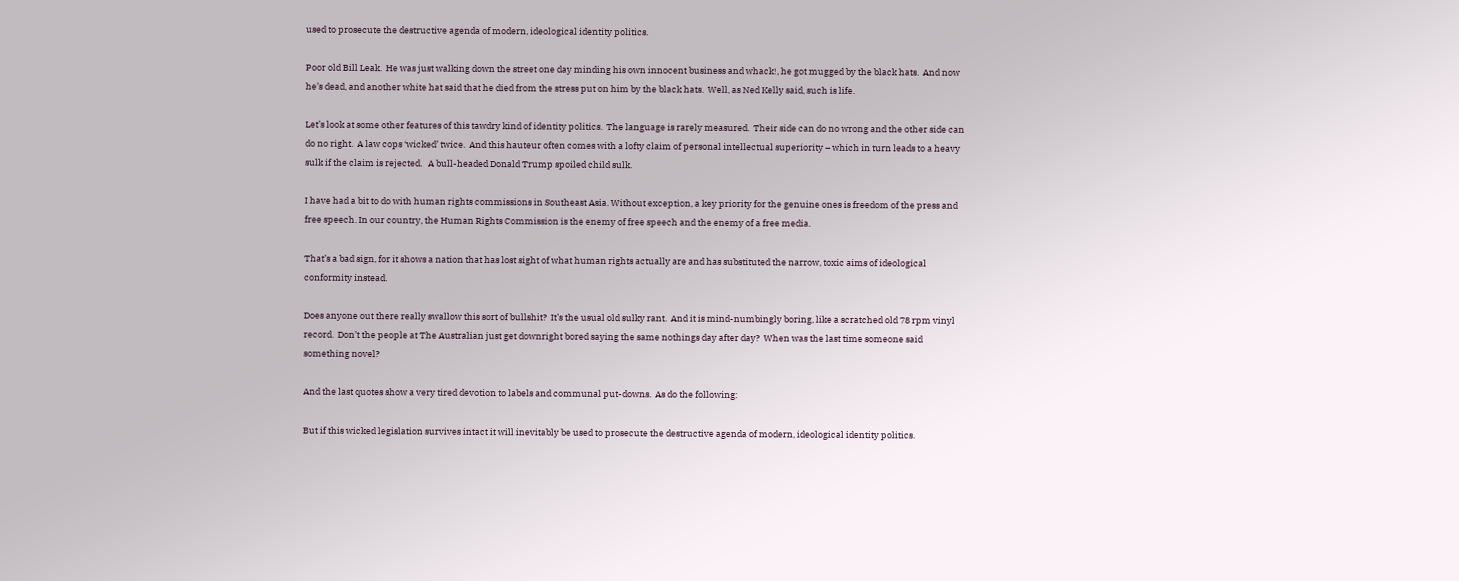used to prosecute the destructive agenda of modern, ideological identity politics.

Poor old Bill Leak.  He was just walking down the street one day minding his own innocent business and whack!, he got mugged by the black hats.  And now he’s dead, and another white hat said that he died from the stress put on him by the black hats.  Well, as Ned Kelly said, such is life.

Let’s look at some other features of this tawdry kind of identity politics.  The language is rarely measured.  Their side can do no wrong and the other side can do no right.  A law cops ‘wicked’ twice.  And this hauteur often comes with a lofty claim of personal intellectual superiority – which in turn leads to a heavy sulk if the claim is rejected.   A bull-headed Donald Trump spoiled child sulk.

I have had a bit to do with human rights commissions in Southeast Asia. Without exception, a key priority for the genuine ones is freedom of the press and free speech. In our country, the Human Rights Commission is the enemy of free speech and the enemy of a free media.

That’s a bad sign, for it shows a nation that has lost sight of what human rights actually are and has substituted the narrow, toxic aims of ideological conformity instead.

Does anyone out there really swallow this sort of bullshit?  It’s the usual old sulky rant.  And it is mind-numbingly boring, like a scratched old 78 rpm vinyl record.  Don’t the people at The Australian just get downright bored saying the same nothings day after day?  When was the last time someone said something novel?

And the last quotes show a very tired devotion to labels and communal put-downs.  As do the following:

But if this wicked legislation survives intact it will inevitably be used to prosecute the destructive agenda of modern, ideological identity politics.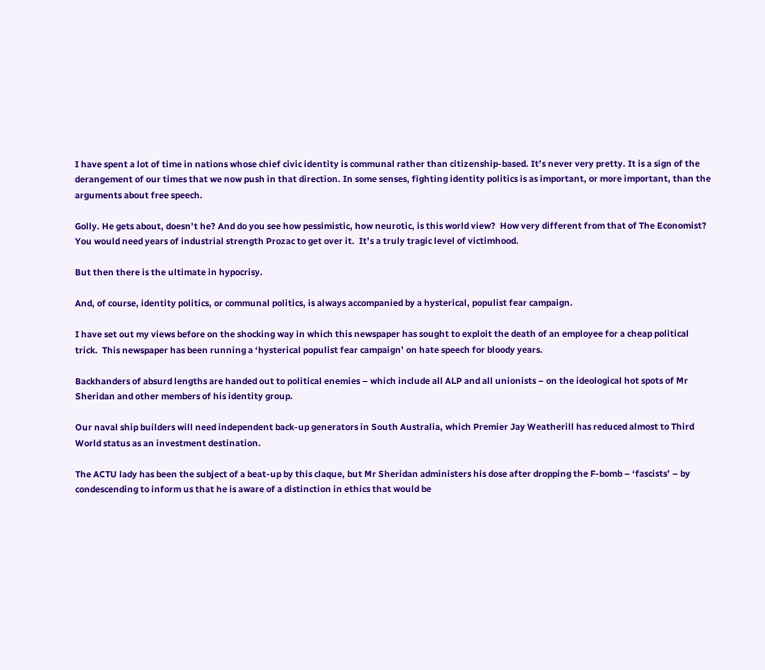I have spent a lot of time in nations whose chief civic identity is communal rather than citizenship-based. It’s never very pretty. It is a sign of the derangement of our times that we now push in that direction. In some senses, fighting identity politics is as important, or more important, than the arguments about free speech.

Golly. He gets about, doesn’t he? And do you see how pessimistic, how neurotic, is this world view?  How very different from that of The Economist?  You would need years of industrial strength Prozac to get over it.  It’s a truly tragic level of victimhood.

But then there is the ultimate in hypocrisy.

And, of course, identity politics, or communal politics, is always accompanied by a hysterical, populist fear campaign.

I have set out my views before on the shocking way in which this newspaper has sought to exploit the death of an employee for a cheap political trick.  This newspaper has been running a ‘hysterical populist fear campaign’ on hate speech for bloody years.

Backhanders of absurd lengths are handed out to political enemies – which include all ALP and all unionists – on the ideological hot spots of Mr Sheridan and other members of his identity group.

Our naval ship builders will need independent back-up generators in South Australia, which Premier Jay Weatherill has reduced almost to Third World status as an investment destination.

The ACTU lady has been the subject of a beat-up by this claque, but Mr Sheridan administers his dose after dropping the F-bomb – ‘fascists’ – by condescending to inform us that he is aware of a distinction in ethics that would be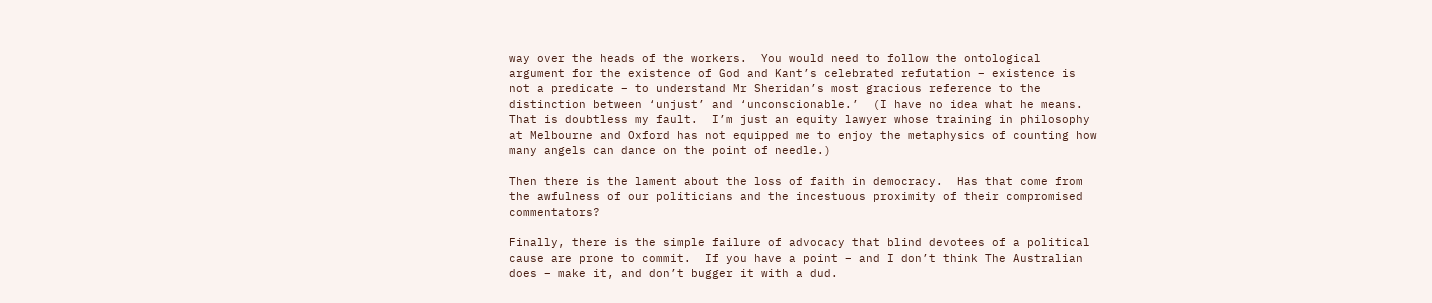way over the heads of the workers.  You would need to follow the ontological argument for the existence of God and Kant’s celebrated refutation – existence is not a predicate – to understand Mr Sheridan’s most gracious reference to the distinction between ‘unjust’ and ‘unconscionable.’  (I have no idea what he means.  That is doubtless my fault.  I’m just an equity lawyer whose training in philosophy at Melbourne and Oxford has not equipped me to enjoy the metaphysics of counting how many angels can dance on the point of needle.)

Then there is the lament about the loss of faith in democracy.  Has that come from the awfulness of our politicians and the incestuous proximity of their compromised commentators?

Finally, there is the simple failure of advocacy that blind devotees of a political cause are prone to commit.  If you have a point – and I don’t think The Australian does – make it, and don’t bugger it with a dud.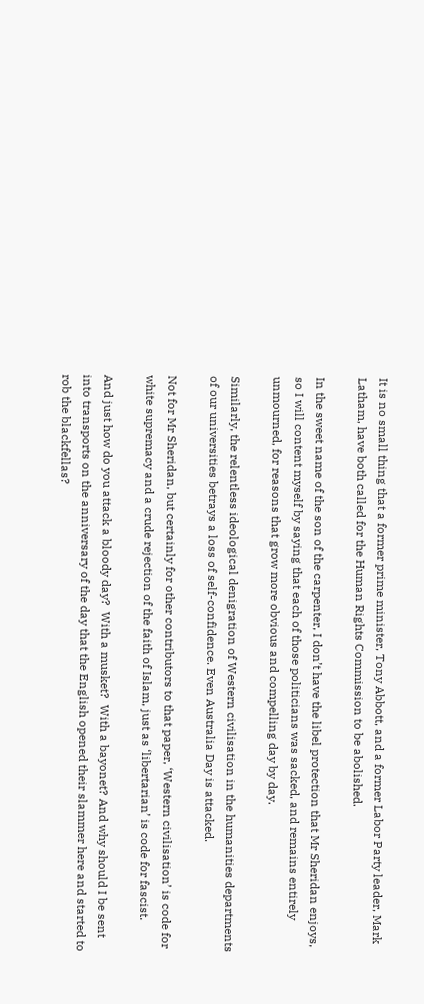It is no small thing that a former prime minister, Tony Abbott, and a former Labor Party leader, Mark Latham, have both called for the Human Rights Commission to be abolished.

In the sweet name of the son of the carpenter, I don’t have the libel protection that Mr Sheridan enjoys, so I will content myself by saying that each of those politicians was sacked, and remains entirely unmourned, for reasons that grow more obvious and compelling day by day.

Similarly, the relentless ideological denigration of Western civilisation in the humanities departments of our universities betrays a loss of self-confidence. Even Australia Day is attacked.

Not for Mr Sheridan, but certainly for other contributors to that paper, ‘Western civilisation’ is code for white supremacy and a crude rejection of the faith of Islam, just as ‘libertarian’ is code for fascist.

And just how do you attack a bloody day?  With a musket?  With a bayonet? And why should I be sent into transports on the anniversary of the day that the English opened their slammer here and started to rob the blackfellas?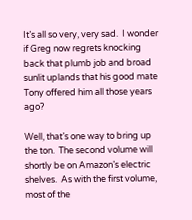It’s all so very, very sad.  I wonder if Greg now regrets knocking back that plumb job and broad sunlit uplands that his good mate Tony offered him all those years ago?

Well, that’s one way to bring up the ton.  The second volume will shortly be on Amazon’s electric shelves.  As with the first volume, most of the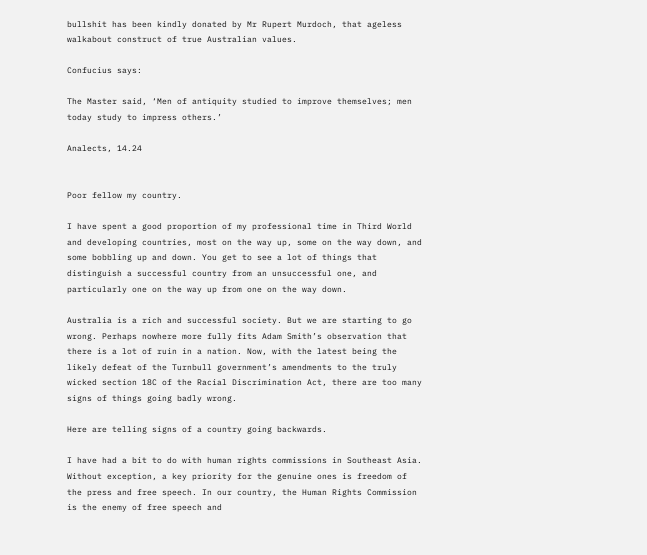bullshit has been kindly donated by Mr Rupert Murdoch, that ageless walkabout construct of true Australian values.

Confucius says:

The Master said, ‘Men of antiquity studied to improve themselves; men today study to impress others.’

Analects, 14.24


Poor fellow my country.

I have spent a good proportion of my professional time in Third World and developing countries, most on the way up, some on the way down, and some bobbling up and down. You get to see a lot of things that distinguish a successful country from an unsuccessful one, and particularly one on the way up from one on the way down.

Australia is a rich and successful society. But we are starting to go wrong. Perhaps nowhere more fully fits Adam Smith’s observation that there is a lot of ruin in a nation. Now, with the latest being the likely defeat of the Turnbull government’s amendments to the truly wicked section 18C of the Racial Discrimination Act, there are too many signs of things going badly wrong.

Here are telling signs of a country going backwards.

I have had a bit to do with human rights commissions in Southeast Asia. Without exception, a key priority for the genuine ones is freedom of the press and free speech. In our country, the Human Rights Commission is the enemy of free speech and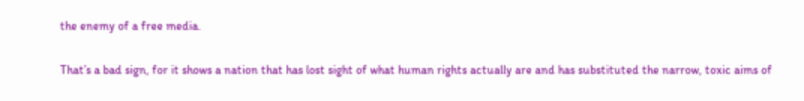the enemy of a free media.

That’s a bad sign, for it shows a nation that has lost sight of what human rights actually are and has substituted the narrow, toxic aims of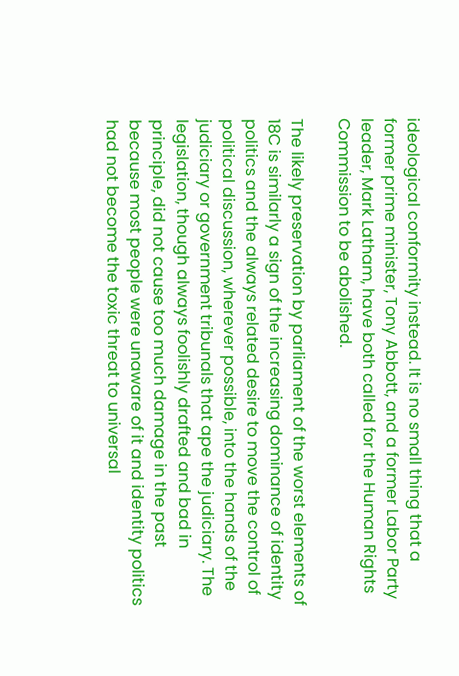ideological conformity instead. It is no small thing that a former prime minister, Tony Abbott, and a former Labor Party leader, Mark Latham, have both called for the Human Rights Commission to be abolished.

The likely preservation by parliament of the worst elements of 18C is similarly a sign of the increasing dominance of identity politics and the always related desire to move the control of political discussion, wherever possible, into the hands of the judiciary or government tribunals that ape the judiciary. The legislation, though always foolishly drafted and bad in principle, did not cause too much damage in the past because most people were unaware of it and identity politics had not become the toxic threat to universal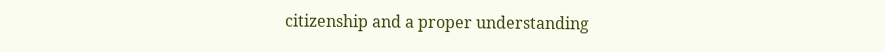citizenship and a proper understanding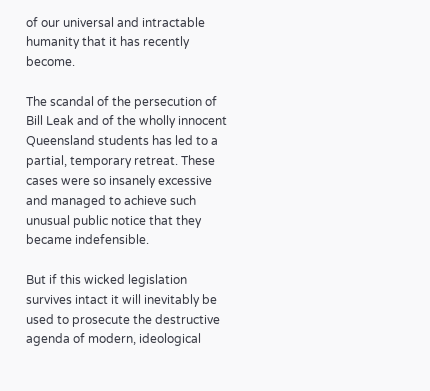of our universal and intractable humanity that it has recently become.

The scandal of the persecution of Bill Leak and of the wholly innocent Queensland students has led to a partial, temporary retreat. These cases were so insanely excessive and managed to achieve such unusual public notice that they became indefensible.

But if this wicked legislation survives intact it will inevitably be used to prosecute the destructive agenda of modern, ideological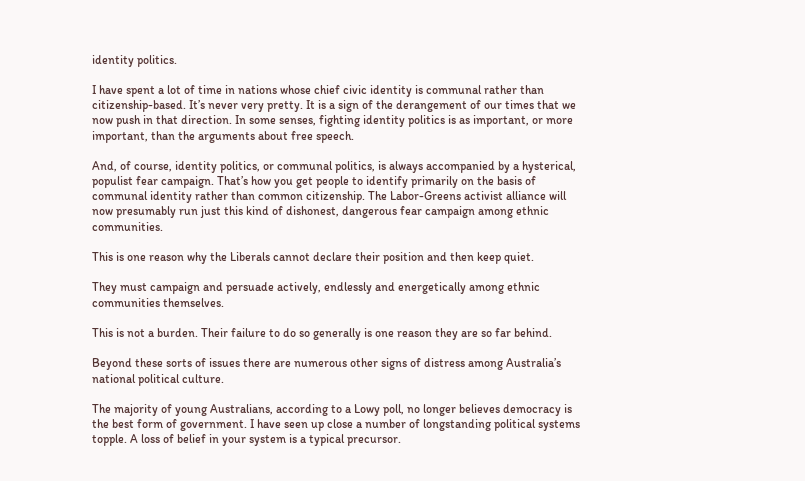identity politics.

I have spent a lot of time in nations whose chief civic identity is communal rather than citizenship-based. It’s never very pretty. It is a sign of the derangement of our times that we now push in that direction. In some senses, fighting identity politics is as important, or more important, than the arguments about free speech.

And, of course, identity politics, or communal politics, is always accompanied by a hysterical, populist fear campaign. That’s how you get people to identify primarily on the basis of communal identity rather than common citizenship. The Labor-Greens activist alliance will now presumably run just this kind of dishonest, dangerous fear campaign among ethnic communities.

This is one reason why the Liberals cannot declare their position and then keep quiet.

They must campaign and persuade actively, endlessly and energetically among ethnic communities themselves.

This is not a burden. Their failure to do so generally is one reason they are so far behind.

Beyond these sorts of issues there are numerous other signs of distress among Australia’s national political culture.

The majority of young Australians, according to a Lowy poll, no longer believes democracy is the best form of government. I have seen up close a number of longstanding political systems topple. A loss of belief in your system is a typical precursor.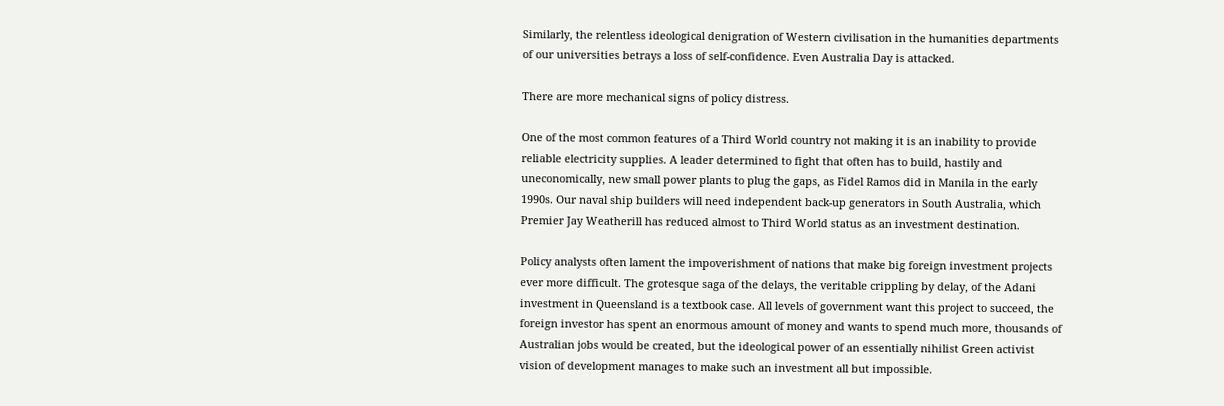Similarly, the relentless ideological denigration of Western civilisation in the humanities departments of our universities betrays a loss of self-confidence. Even Australia Day is attacked.

There are more mechanical signs of policy distress.

One of the most common features of a Third World country not making it is an inability to provide reliable electricity supplies. A leader determined to fight that often has to build, hastily and uneconomically, new small power plants to plug the gaps, as Fidel Ramos did in Manila in the early 1990s. Our naval ship builders will need independent back-up generators in South Australia, which Premier Jay Weatherill has reduced almost to Third World status as an investment destination.

Policy analysts often lament the impoverishment of nations that make big foreign investment projects ever more difficult. The grotesque saga of the delays, the veritable crippling by delay, of the Adani investment in Queensland is a textbook case. All levels of government want this project to succeed, the foreign investor has spent an enormous amount of money and wants to spend much more, thousands of Australian jobs would be created, but the ideological power of an essentially nihilist Green activist vision of development manages to make such an investment all but impossible.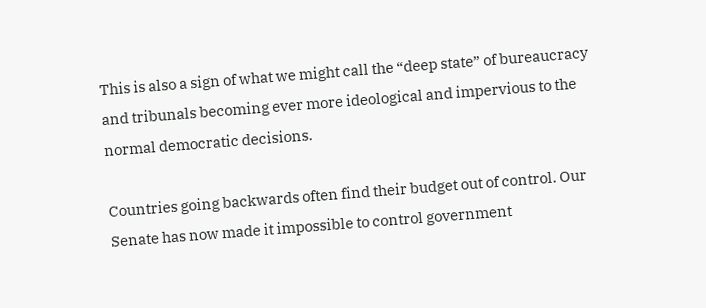This is also a sign of what we might call the “deep state” of bureaucracy and tribunals becoming ever more ideological and impervious to the normal democratic decisions.

Countries going backwards often find their budget out of control. Our Senate has now made it impossible to control government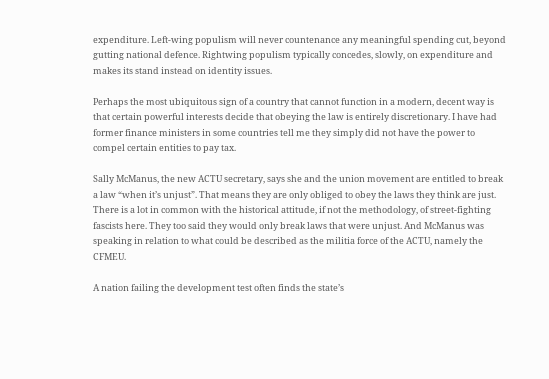expenditure. Left-wing populism will never countenance any meaningful spending cut, beyond gutting national defence. Rightwing populism typically concedes, slowly, on expenditure and makes its stand instead on identity issues.

Perhaps the most ubiquitous sign of a country that cannot function in a modern, decent way is that certain powerful interests decide that obeying the law is entirely discretionary. I have had former finance ministers in some countries tell me they simply did not have the power to compel certain entities to pay tax.

Sally McManus, the new ACTU secretary, says she and the union movement are entitled to break a law “when it’s unjust”. That means they are only obliged to obey the laws they think are just. There is a lot in common with the historical attitude, if not the methodology, of street-fighting fascists here. They too said they would only break laws that were unjust. And McManus was speaking in relation to what could be described as the militia force of the ACTU, namely the CFMEU.

A nation failing the development test often finds the state’s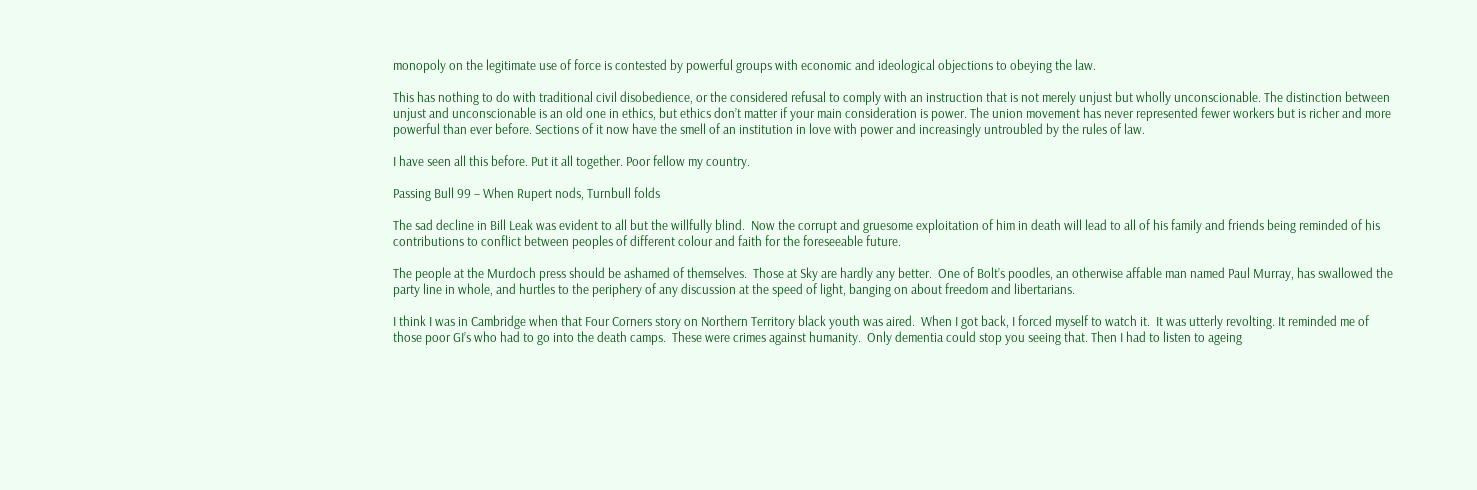monopoly on the legitimate use of force is contested by powerful groups with economic and ideological objections to obeying the law.

This has nothing to do with traditional civil disobedience, or the considered refusal to comply with an instruction that is not merely unjust but wholly unconscionable. The distinction between unjust and unconscionable is an old one in ethics, but ethics don’t matter if your main consideration is power. The union movement has never represented fewer workers but is richer and more powerful than ever before. Sections of it now have the smell of an institution in love with power and increasingly untroubled by the rules of law.

I have seen all this before. Put it all together. Poor fellow my country.

Passing Bull 99 – When Rupert nods, Turnbull folds

The sad decline in Bill Leak was evident to all but the willfully blind.  Now the corrupt and gruesome exploitation of him in death will lead to all of his family and friends being reminded of his contributions to conflict between peoples of different colour and faith for the foreseeable future.

The people at the Murdoch press should be ashamed of themselves.  Those at Sky are hardly any better.  One of Bolt’s poodles, an otherwise affable man named Paul Murray, has swallowed the party line in whole, and hurtles to the periphery of any discussion at the speed of light, banging on about freedom and libertarians.

I think I was in Cambridge when that Four Corners story on Northern Territory black youth was aired.  When I got back, I forced myself to watch it.  It was utterly revolting. It reminded me of those poor GI’s who had to go into the death camps.  These were crimes against humanity.  Only dementia could stop you seeing that. Then I had to listen to ageing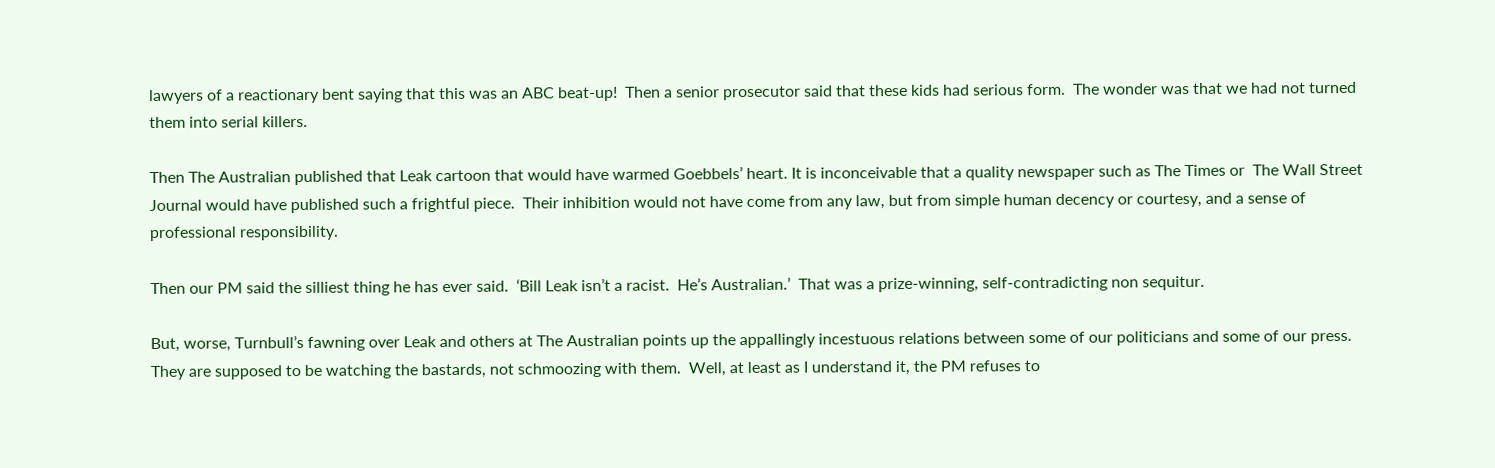lawyers of a reactionary bent saying that this was an ABC beat-up!  Then a senior prosecutor said that these kids had serious form.  The wonder was that we had not turned them into serial killers.

Then The Australian published that Leak cartoon that would have warmed Goebbels’ heart. It is inconceivable that a quality newspaper such as The Times or  The Wall Street Journal would have published such a frightful piece.  Their inhibition would not have come from any law, but from simple human decency or courtesy, and a sense of professional responsibility.

Then our PM said the silliest thing he has ever said.  ‘Bill Leak isn’t a racist.  He’s Australian.’  That was a prize-winning, self-contradicting non sequitur.

But, worse, Turnbull’s fawning over Leak and others at The Australian points up the appallingly incestuous relations between some of our politicians and some of our press.  They are supposed to be watching the bastards, not schmoozing with them.  Well, at least as I understand it, the PM refuses to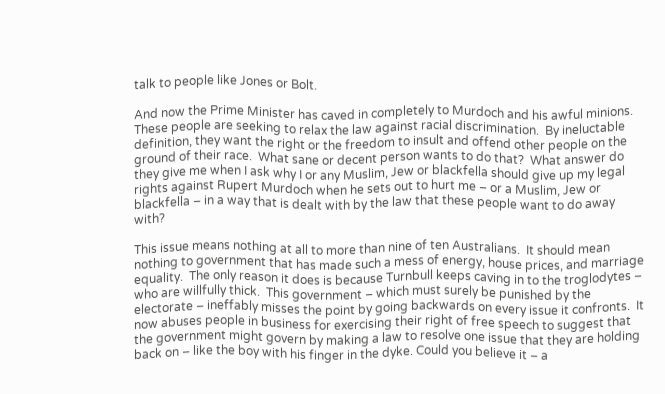talk to people like Jones or Bolt.

And now the Prime Minister has caved in completely to Murdoch and his awful minions.  These people are seeking to relax the law against racial discrimination.  By ineluctable definition, they want the right or the freedom to insult and offend other people on the ground of their race.  What sane or decent person wants to do that?  What answer do they give me when I ask why I or any Muslim, Jew or blackfella should give up my legal rights against Rupert Murdoch when he sets out to hurt me – or a Muslim, Jew or blackfella – in a way that is dealt with by the law that these people want to do away with?

This issue means nothing at all to more than nine of ten Australians.  It should mean nothing to government that has made such a mess of energy, house prices, and marriage equality.  The only reason it does is because Turnbull keeps caving in to the troglodytes – who are willfully thick.  This government – which must surely be punished by the electorate – ineffably misses the point by going backwards on every issue it confronts.  It now abuses people in business for exercising their right of free speech to suggest that the government might govern by making a law to resolve one issue that they are holding back on – like the boy with his finger in the dyke. Could you believe it – a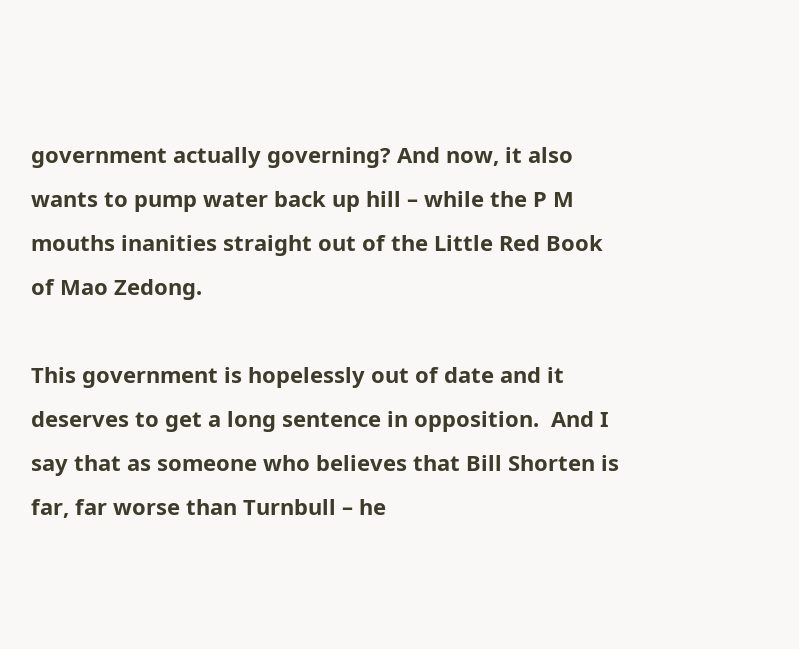government actually governing? And now, it also wants to pump water back up hill – while the P M mouths inanities straight out of the Little Red Book of Mao Zedong.

This government is hopelessly out of date and it deserves to get a long sentence in opposition.  And I say that as someone who believes that Bill Shorten is far, far worse than Turnbull – he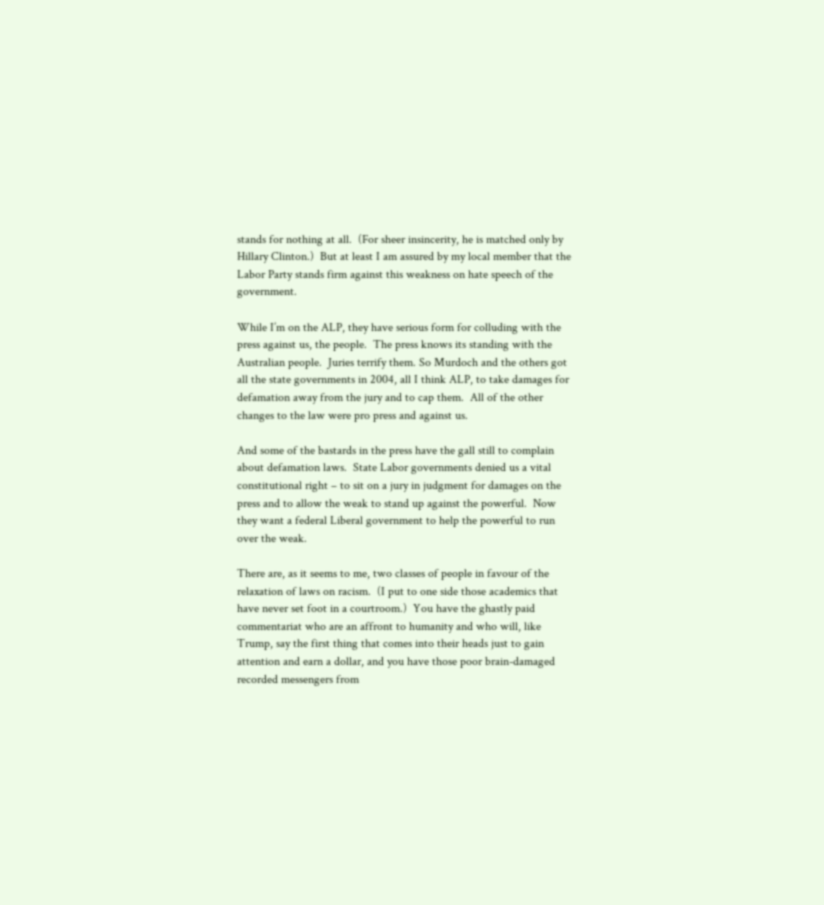stands for nothing at all.  (For sheer insincerity, he is matched only by Hillary Clinton.)  But at least I am assured by my local member that the Labor Party stands firm against this weakness on hate speech of the government.

While I’m on the ALP, they have serious form for colluding with the press against us, the people.  The press knows its standing with the Australian people.  Juries terrify them. So Murdoch and the others got all the state governments in 2004, all I think ALP, to take damages for defamation away from the jury and to cap them.  All of the other changes to the law were pro press and against us.

And some of the bastards in the press have the gall still to complain about defamation laws.  State Labor governments denied us a vital constitutional right – to sit on a jury in judgment for damages on the press and to allow the weak to stand up against the powerful.  Now they want a federal Liberal government to help the powerful to run over the weak.

There are, as it seems to me, two classes of people in favour of the relaxation of laws on racism.  (I put to one side those academics that have never set foot in a courtroom.)  You have the ghastly paid commentariat who are an affront to humanity and who will, like Trump, say the first thing that comes into their heads just to gain attention and earn a dollar, and you have those poor brain-damaged recorded messengers from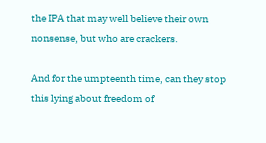the IPA that may well believe their own nonsense, but who are crackers.

And for the umpteenth time, can they stop this lying about freedom of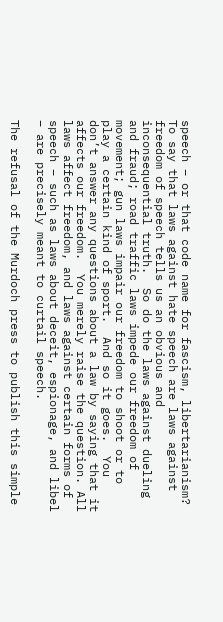speech – or that code name for fascism, libertarianism?  To say that laws against hate speech are laws against freedom of speech tells us an obvious and inconsequential truth.  So do the laws against dueling and fraud; road traffic laws impede our freedom of movement; gun laws impair our freedom to shoot or to play a certain kind of sport.  And so it goes.  You don’t answer any questions about a law by saying that it affects our freedom.  You merely raise the question. All laws affect freedom, and laws against certain forms of speech – such as laws about deceit, espionage, and libel – are precisely meant to curtail speech.

The refusal of the Murdoch press to publish this simple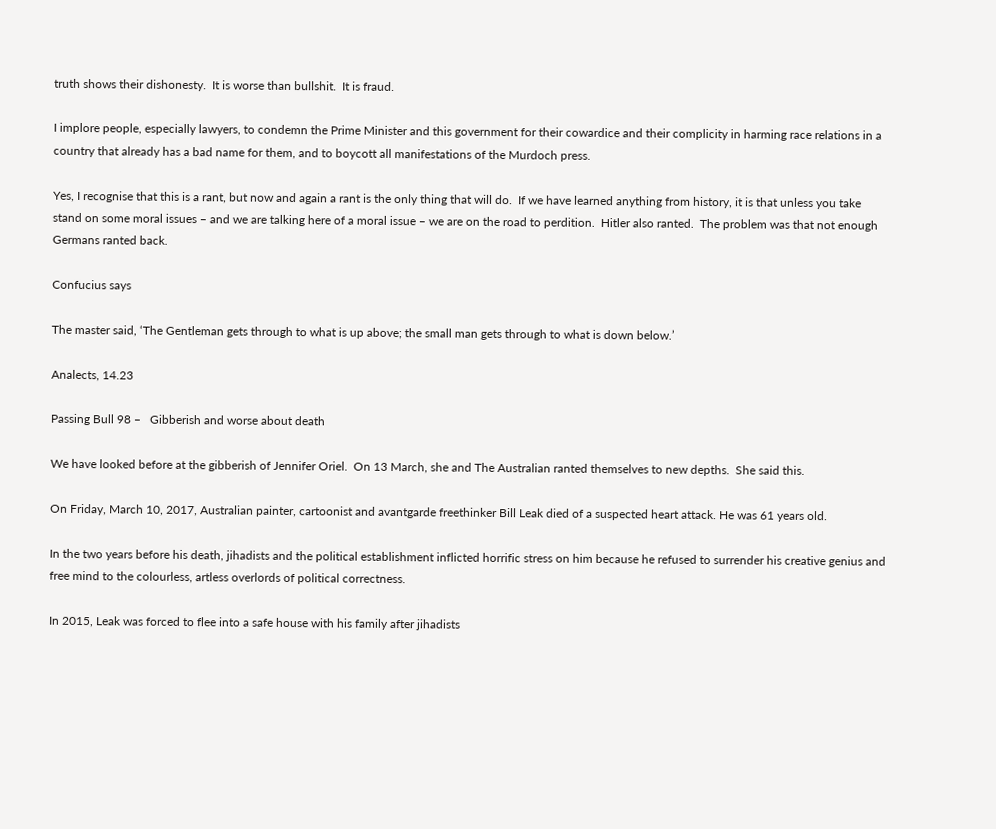truth shows their dishonesty.  It is worse than bullshit.  It is fraud.

I implore people, especially lawyers, to condemn the Prime Minister and this government for their cowardice and their complicity in harming race relations in a country that already has a bad name for them, and to boycott all manifestations of the Murdoch press.

Yes, I recognise that this is a rant, but now and again a rant is the only thing that will do.  If we have learned anything from history, it is that unless you take stand on some moral issues – and we are talking here of a moral issue – we are on the road to perdition.  Hitler also ranted.  The problem was that not enough Germans ranted back.

Confucius says

The master said, ‘The Gentleman gets through to what is up above; the small man gets through to what is down below.’

Analects, 14.23

Passing Bull 98 –   Gibberish and worse about death

We have looked before at the gibberish of Jennifer Oriel.  On 13 March, she and The Australian ranted themselves to new depths.  She said this.

On Friday, March 10, 2017, Australian painter, cartoonist and avantgarde freethinker Bill Leak died of a suspected heart attack. He was 61 years old.

In the two years before his death, jihadists and the political establishment inflicted horrific stress on him because he refused to surrender his creative genius and free mind to the colourless, artless overlords of political correctness.

In 2015, Leak was forced to flee into a safe house with his family after jihadists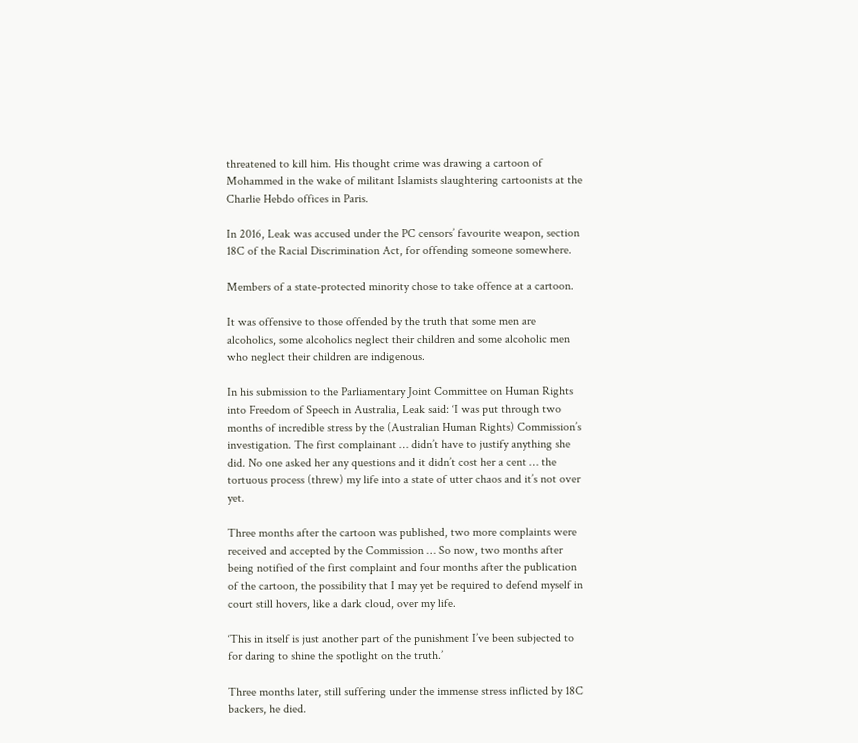threatened to kill him. His thought crime was drawing a cartoon of Mohammed in the wake of militant Islamists slaughtering cartoonists at the Charlie Hebdo offices in Paris.

In 2016, Leak was accused under the PC censors’ favourite weapon, section 18C of the Racial Discrimination Act, for offending someone somewhere.

Members of a state-protected minority chose to take offence at a cartoon.

It was offensive to those offended by the truth that some men are alcoholics, some alcoholics neglect their children and some alcoholic men who neglect their children are indigenous.

In his submission to the Parliamentary Joint Committee on Human Rights into Freedom of Speech in Australia, Leak said: ‘I was put through two months of incredible stress by the (Australian Human Rights) Commission’s investigation. The first complainant … didn’t have to justify anything she did. No one asked her any questions and it didn’t cost her a cent … the tortuous process (threw) my life into a state of utter chaos and it’s not over yet.

Three months after the cartoon was published, two more complaints were received and accepted by the Commission … So now, two months after being notified of the first complaint and four months after the publication of the cartoon, the possibility that I may yet be required to defend myself in court still hovers, like a dark cloud, over my life.

‘This in itself is just another part of the punishment I’ve been subjected to for daring to shine the spotlight on the truth.’

Three months later, still suffering under the immense stress inflicted by 18C backers, he died.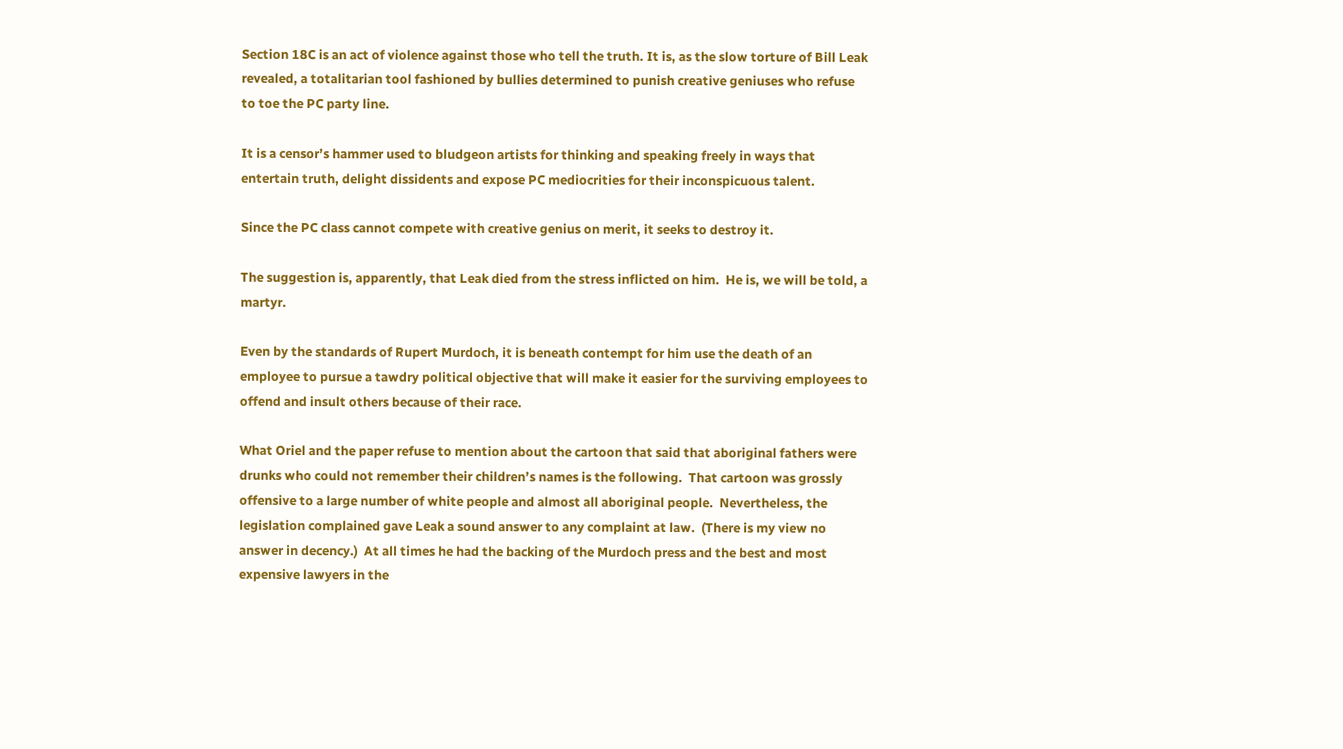Section 18C is an act of violence against those who tell the truth. It is, as the slow torture of Bill Leak revealed, a totalitarian tool fashioned by bullies determined to punish creative geniuses who refuse to toe the PC party line.

It is a censor’s hammer used to bludgeon artists for thinking and speaking freely in ways that entertain truth, delight dissidents and expose PC mediocrities for their inconspicuous talent.

Since the PC class cannot compete with creative genius on merit, it seeks to destroy it.

The suggestion is, apparently, that Leak died from the stress inflicted on him.  He is, we will be told, a martyr.

Even by the standards of Rupert Murdoch, it is beneath contempt for him use the death of an employee to pursue a tawdry political objective that will make it easier for the surviving employees to offend and insult others because of their race.

What Oriel and the paper refuse to mention about the cartoon that said that aboriginal fathers were drunks who could not remember their children’s names is the following.  That cartoon was grossly offensive to a large number of white people and almost all aboriginal people.  Nevertheless, the legislation complained gave Leak a sound answer to any complaint at law.  (There is my view no answer in decency.)  At all times he had the backing of the Murdoch press and the best and most expensive lawyers in the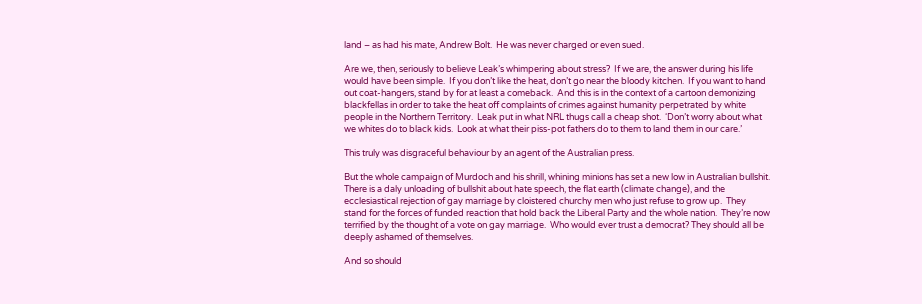land – as had his mate, Andrew Bolt.  He was never charged or even sued.

Are we, then, seriously to believe Leak’s whimpering about stress?  If we are, the answer during his life would have been simple.  If you don’t like the heat, don’t go near the bloody kitchen.  If you want to hand out coat-hangers, stand by for at least a comeback.  And this is in the context of a cartoon demonizing blackfellas in order to take the heat off complaints of crimes against humanity perpetrated by white people in the Northern Territory.  Leak put in what NRL thugs call a cheap shot.  ‘Don’t worry about what we whites do to black kids.  Look at what their piss-pot fathers do to them to land them in our care.’

This truly was disgraceful behaviour by an agent of the Australian press.

But the whole campaign of Murdoch and his shrill, whining minions has set a new low in Australian bullshit.  There is a daly unloading of bullshit about hate speech, the flat earth (climate change), and the ecclesiastical rejection of gay marriage by cloistered churchy men who just refuse to grow up.  They stand for the forces of funded reaction that hold back the Liberal Party and the whole nation.  They’re now terrified by the thought of a vote on gay marriage.  Who would ever trust a democrat? They should all be deeply ashamed of themselves.

And so should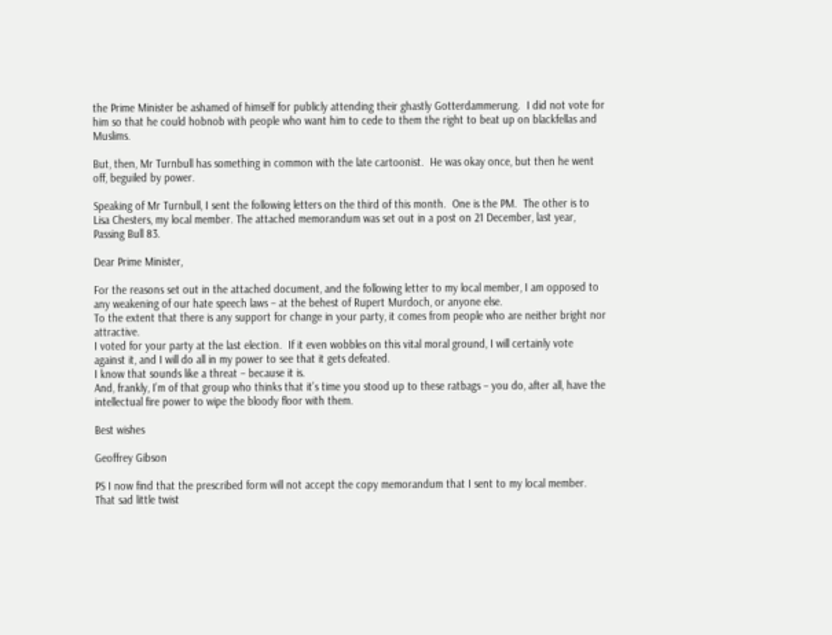the Prime Minister be ashamed of himself for publicly attending their ghastly Gotterdammerung.  I did not vote for him so that he could hobnob with people who want him to cede to them the right to beat up on blackfellas and Muslims.

But, then, Mr Turnbull has something in common with the late cartoonist.  He was okay once, but then he went off, beguiled by power.

Speaking of Mr Turnbull, I sent the following letters on the third of this month.  One is the PM.  The other is to Lisa Chesters, my local member. The attached memorandum was set out in a post on 21 December, last year, Passing Bull 83.

Dear Prime Minister,

For the reasons set out in the attached document, and the following letter to my local member, I am opposed to any weakening of our hate speech laws – at the behest of Rupert Murdoch, or anyone else.
To the extent that there is any support for change in your party, it comes from people who are neither bright nor attractive.
I voted for your party at the last election.  If it even wobbles on this vital moral ground, I will certainly vote against it, and I will do all in my power to see that it gets defeated.
I know that sounds like a threat – because it is.
And, frankly, I’m of that group who thinks that it’s time you stood up to these ratbags – you do, after all, have the intellectual fire power to wipe the bloody floor with them.

Best wishes

Geoffrey Gibson

PS I now find that the prescribed form will not accept the copy memorandum that I sent to my local member.  That sad little twist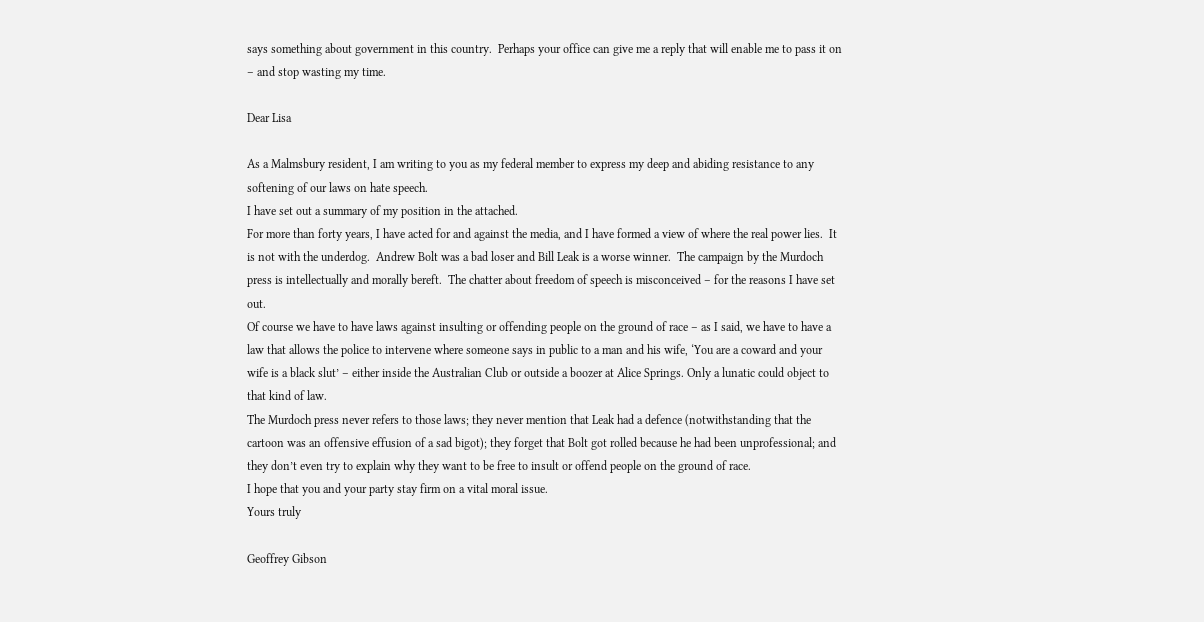says something about government in this country.  Perhaps your office can give me a reply that will enable me to pass it on – and stop wasting my time.

Dear Lisa

As a Malmsbury resident, I am writing to you as my federal member to express my deep and abiding resistance to any softening of our laws on hate speech.
I have set out a summary of my position in the attached.
For more than forty years, I have acted for and against the media, and I have formed a view of where the real power lies.  It is not with the underdog.  Andrew Bolt was a bad loser and Bill Leak is a worse winner.  The campaign by the Murdoch press is intellectually and morally bereft.  The chatter about freedom of speech is misconceived – for the reasons I have set out.
Of course we have to have laws against insulting or offending people on the ground of race – as I said, we have to have a law that allows the police to intervene where someone says in public to a man and his wife, ‘You are a coward and your wife is a black slut’ – either inside the Australian Club or outside a boozer at Alice Springs. Only a lunatic could object to that kind of law.
The Murdoch press never refers to those laws; they never mention that Leak had a defence (notwithstanding that the cartoon was an offensive effusion of a sad bigot); they forget that Bolt got rolled because he had been unprofessional; and they don’t even try to explain why they want to be free to insult or offend people on the ground of race.
I hope that you and your party stay firm on a vital moral issue.
Yours truly

Geoffrey Gibson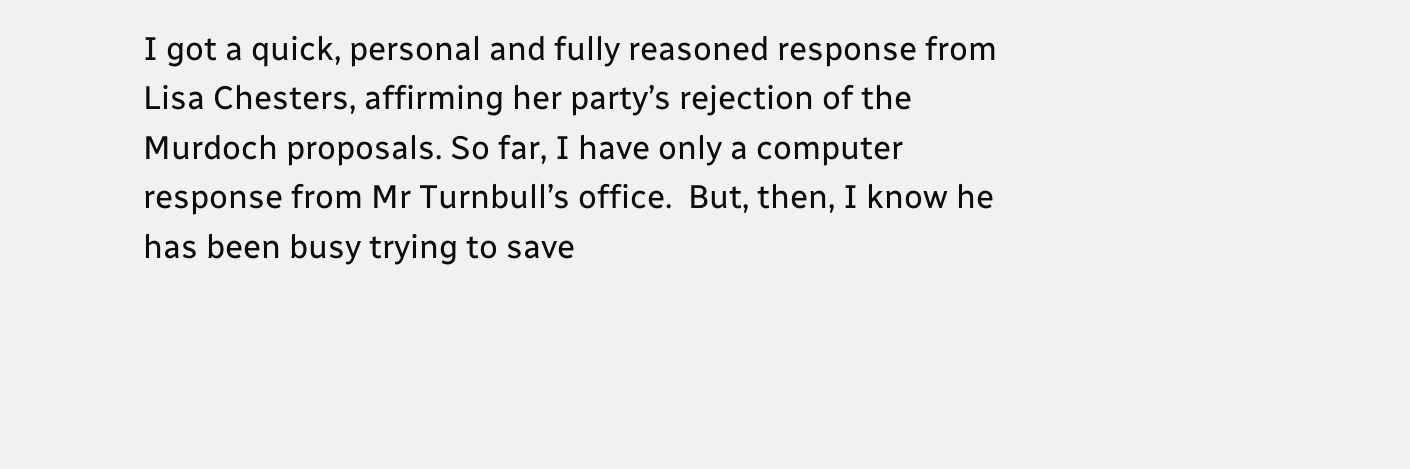I got a quick, personal and fully reasoned response from Lisa Chesters, affirming her party’s rejection of the Murdoch proposals. So far, I have only a computer response from Mr Turnbull’s office.  But, then, I know he has been busy trying to save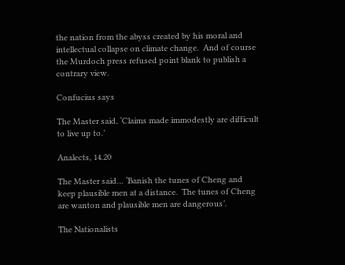the nation from the abyss created by his moral and intellectual collapse on climate change.  And of course the Murdoch press refused point blank to publish a contrary view.

Confucius says

The Master said, ‘Claims made immodestly are difficult to live up to.’

Analects, 14.20

The Master said… ‘Banish the tunes of Cheng and keep plausible men at a distance.  The tunes of Cheng are wanton and plausible men are dangerous’.

The Nationalists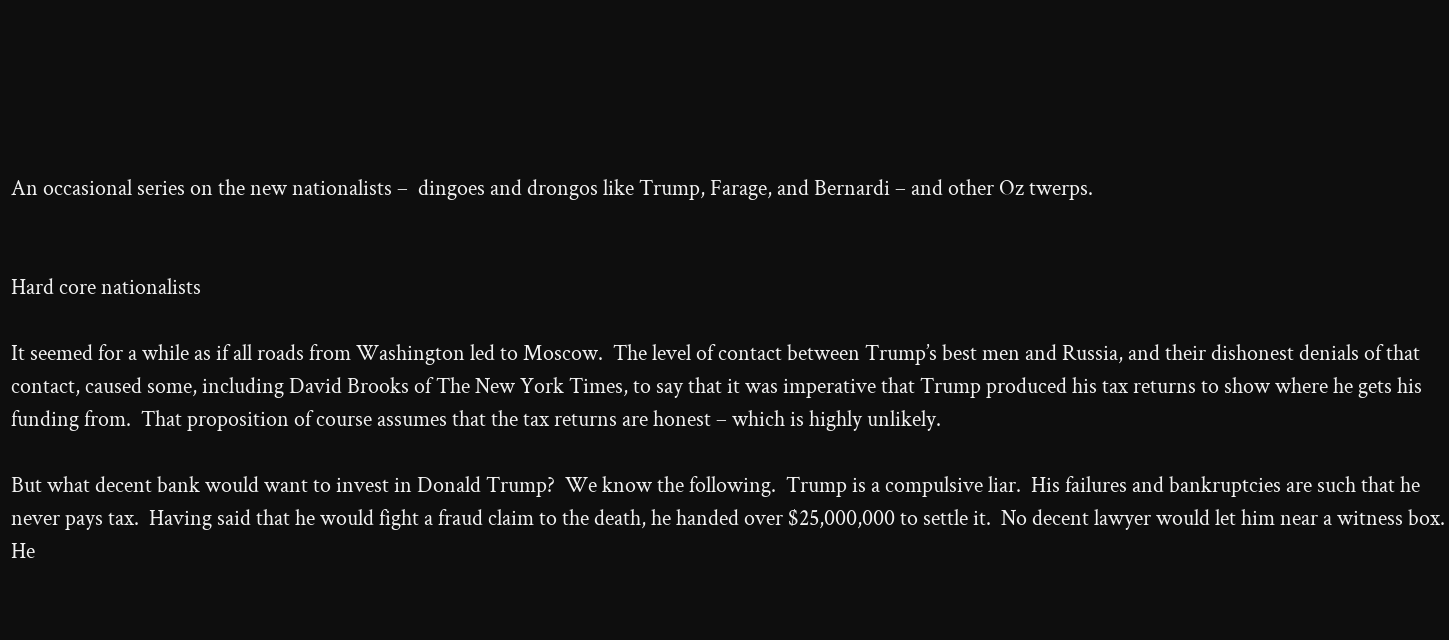An occasional series on the new nationalists –  dingoes and drongos like Trump, Farage, and Bernardi – and other Oz twerps.


Hard core nationalists

It seemed for a while as if all roads from Washington led to Moscow.  The level of contact between Trump’s best men and Russia, and their dishonest denials of that contact, caused some, including David Brooks of The New York Times, to say that it was imperative that Trump produced his tax returns to show where he gets his funding from.  That proposition of course assumes that the tax returns are honest – which is highly unlikely.

But what decent bank would want to invest in Donald Trump?  We know the following.  Trump is a compulsive liar.  His failures and bankruptcies are such that he never pays tax.  Having said that he would fight a fraud claim to the death, he handed over $25,000,000 to settle it.  No decent lawyer would let him near a witness box.  He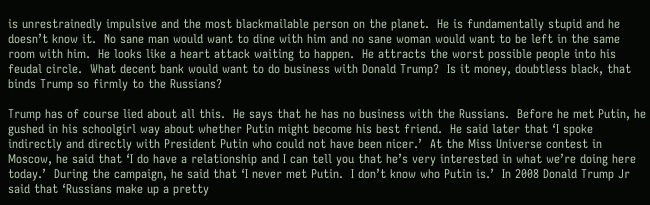is unrestrainedly impulsive and the most blackmailable person on the planet.  He is fundamentally stupid and he doesn’t know it.  No sane man would want to dine with him and no sane woman would want to be left in the same room with him.  He looks like a heart attack waiting to happen.  He attracts the worst possible people into his feudal circle.  What decent bank would want to do business with Donald Trump?  Is it money, doubtless black, that binds Trump so firmly to the Russians?

Trump has of course lied about all this.  He says that he has no business with the Russians.  Before he met Putin, he gushed in his schoolgirl way about whether Putin might become his best friend.  He said later that ‘I spoke indirectly and directly with President Putin who could not have been nicer.’  At the Miss Universe contest in Moscow, he said that ‘I do have a relationship and I can tell you that he’s very interested in what we’re doing here today.’  During the campaign, he said that ‘I never met Putin.  I don’t know who Putin is.’  In 2008 Donald Trump Jr said that ‘Russians make up a pretty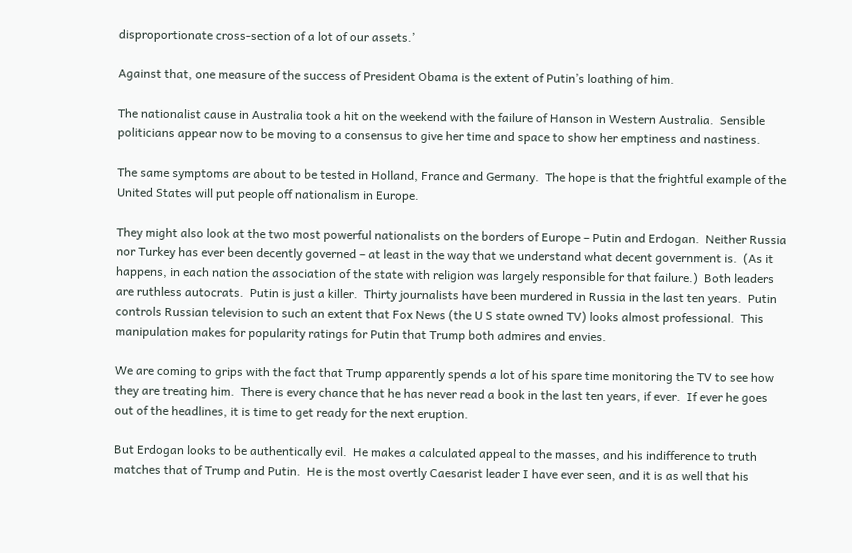disproportionate cross-section of a lot of our assets.’

Against that, one measure of the success of President Obama is the extent of Putin’s loathing of him.

The nationalist cause in Australia took a hit on the weekend with the failure of Hanson in Western Australia.  Sensible politicians appear now to be moving to a consensus to give her time and space to show her emptiness and nastiness.

The same symptoms are about to be tested in Holland, France and Germany.  The hope is that the frightful example of the United States will put people off nationalism in Europe.

They might also look at the two most powerful nationalists on the borders of Europe – Putin and Erdogan.  Neither Russia nor Turkey has ever been decently governed – at least in the way that we understand what decent government is.  (As it happens, in each nation the association of the state with religion was largely responsible for that failure.)  Both leaders are ruthless autocrats.  Putin is just a killer.  Thirty journalists have been murdered in Russia in the last ten years.  Putin controls Russian television to such an extent that Fox News (the U S state owned TV) looks almost professional.  This manipulation makes for popularity ratings for Putin that Trump both admires and envies.

We are coming to grips with the fact that Trump apparently spends a lot of his spare time monitoring the TV to see how they are treating him.  There is every chance that he has never read a book in the last ten years, if ever.  If ever he goes out of the headlines, it is time to get ready for the next eruption.

But Erdogan looks to be authentically evil.  He makes a calculated appeal to the masses, and his indifference to truth matches that of Trump and Putin.  He is the most overtly Caesarist leader I have ever seen, and it is as well that his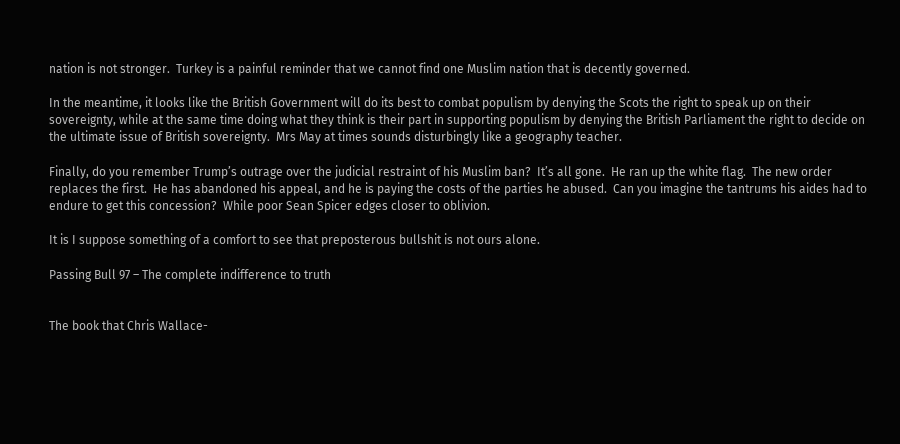nation is not stronger.  Turkey is a painful reminder that we cannot find one Muslim nation that is decently governed.

In the meantime, it looks like the British Government will do its best to combat populism by denying the Scots the right to speak up on their sovereignty, while at the same time doing what they think is their part in supporting populism by denying the British Parliament the right to decide on the ultimate issue of British sovereignty.  Mrs May at times sounds disturbingly like a geography teacher.

Finally, do you remember Trump’s outrage over the judicial restraint of his Muslim ban?  It’s all gone.  He ran up the white flag.  The new order replaces the first.  He has abandoned his appeal, and he is paying the costs of the parties he abused.  Can you imagine the tantrums his aides had to endure to get this concession?  While poor Sean Spicer edges closer to oblivion.

It is I suppose something of a comfort to see that preposterous bullshit is not ours alone.

Passing Bull 97 – The complete indifference to truth


The book that Chris Wallace-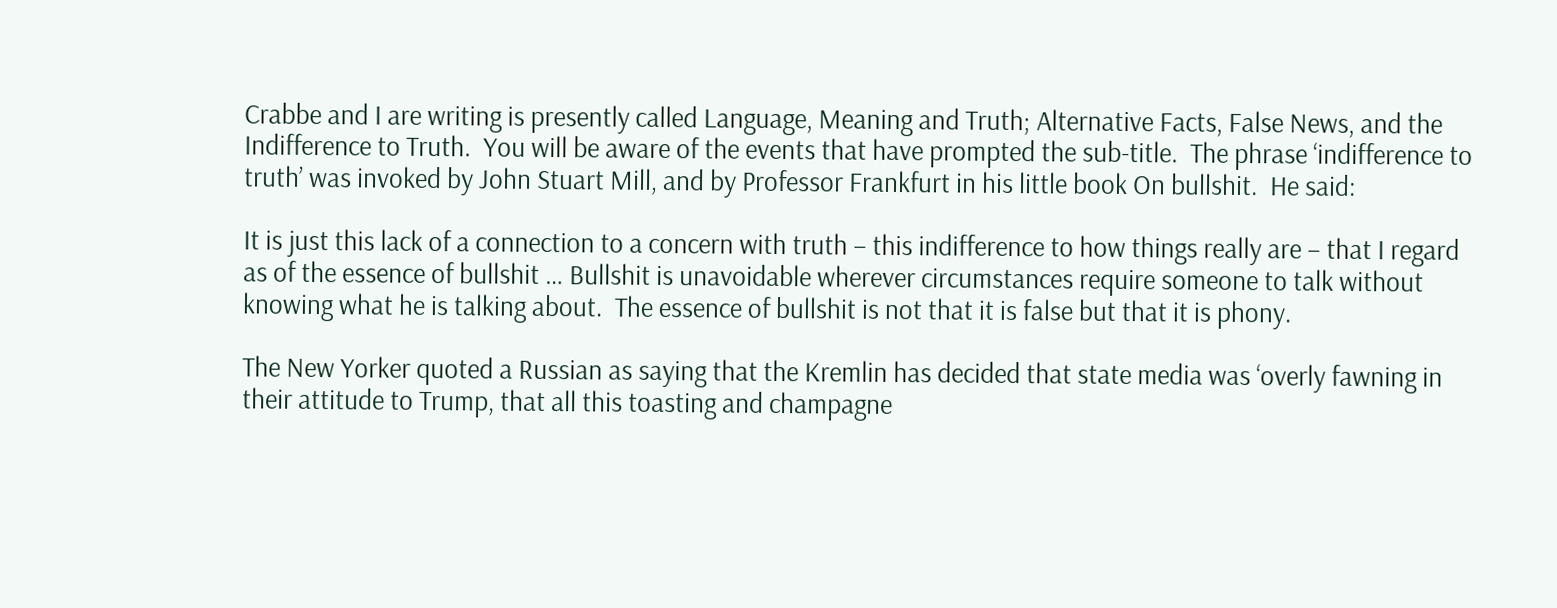Crabbe and I are writing is presently called Language, Meaning and Truth; Alternative Facts, False News, and the Indifference to Truth.  You will be aware of the events that have prompted the sub-title.  The phrase ‘indifference to truth’ was invoked by John Stuart Mill, and by Professor Frankfurt in his little book On bullshit.  He said:

It is just this lack of a connection to a concern with truth – this indifference to how things really are – that I regard as of the essence of bullshit … Bullshit is unavoidable wherever circumstances require someone to talk without knowing what he is talking about.  The essence of bullshit is not that it is false but that it is phony.

The New Yorker quoted a Russian as saying that the Kremlin has decided that state media was ‘overly fawning in their attitude to Trump, that all this toasting and champagne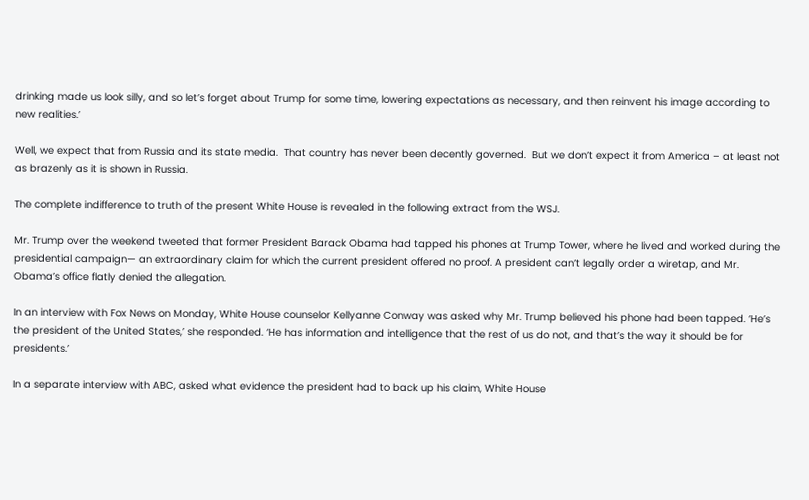drinking made us look silly, and so let’s forget about Trump for some time, lowering expectations as necessary, and then reinvent his image according to new realities.’

Well, we expect that from Russia and its state media.  That country has never been decently governed.  But we don’t expect it from America – at least not as brazenly as it is shown in Russia.

The complete indifference to truth of the present White House is revealed in the following extract from the WSJ.

Mr. Trump over the weekend tweeted that former President Barack Obama had tapped his phones at Trump Tower, where he lived and worked during the presidential campaign— an extraordinary claim for which the current president offered no proof. A president can’t legally order a wiretap, and Mr. Obama’s office flatly denied the allegation.

In an interview with Fox News on Monday, White House counselor Kellyanne Conway was asked why Mr. Trump believed his phone had been tapped. ‘He’s the president of the United States,’ she responded. ‘He has information and intelligence that the rest of us do not, and that’s the way it should be for presidents.’

In a separate interview with ABC, asked what evidence the president had to back up his claim, White House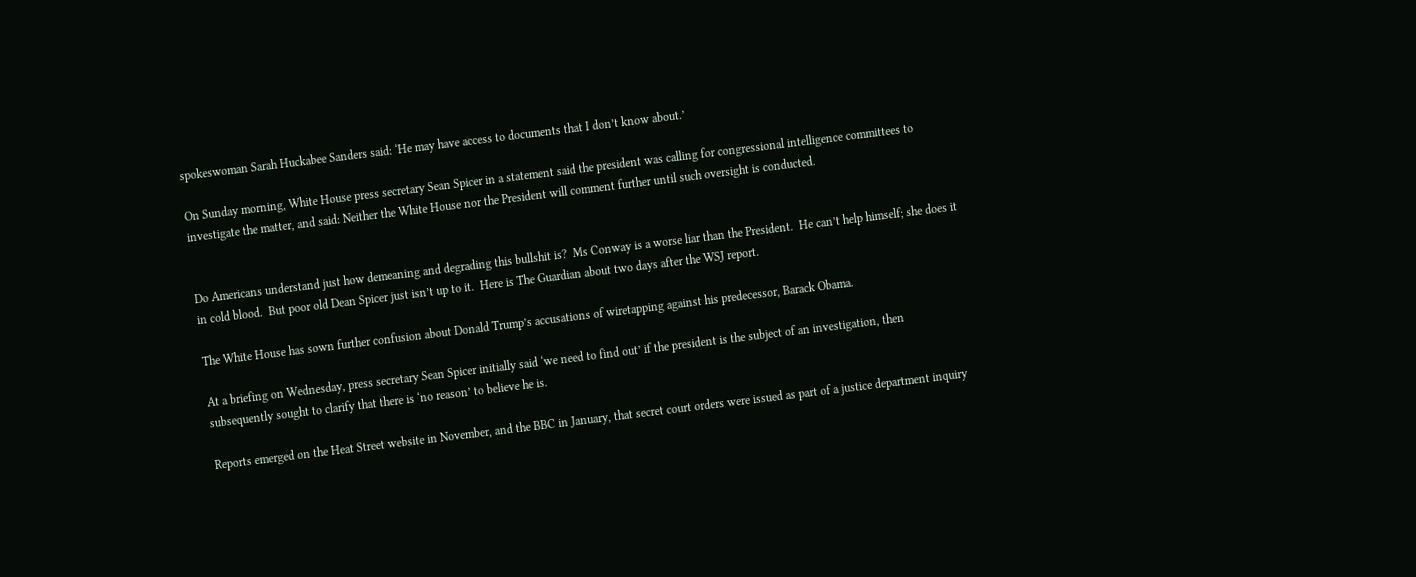spokeswoman Sarah Huckabee Sanders said: ‘He may have access to documents that I don’t know about.’

On Sunday morning, White House press secretary Sean Spicer in a statement said the president was calling for congressional intelligence committees to investigate the matter, and said: Neither the White House nor the President will comment further until such oversight is conducted.


Do Americans understand just how demeaning and degrading this bullshit is?  Ms Conway is a worse liar than the President.  He can’t help himself; she does it in cold blood.  But poor old Dean Spicer just isn’t up to it.  Here is The Guardian about two days after the WSJ report.

The White House has sown further confusion about Donald Trump’s accusations of wiretapping against his predecessor, Barack Obama.

At a briefing on Wednesday, press secretary Sean Spicer initially said ‘we need to find out’ if the president is the subject of an investigation, then subsequently sought to clarify that there is ‘no reason’ to believe he is.

Reports emerged on the Heat Street website in November, and the BBC in January, that secret court orders were issued as part of a justice department inquiry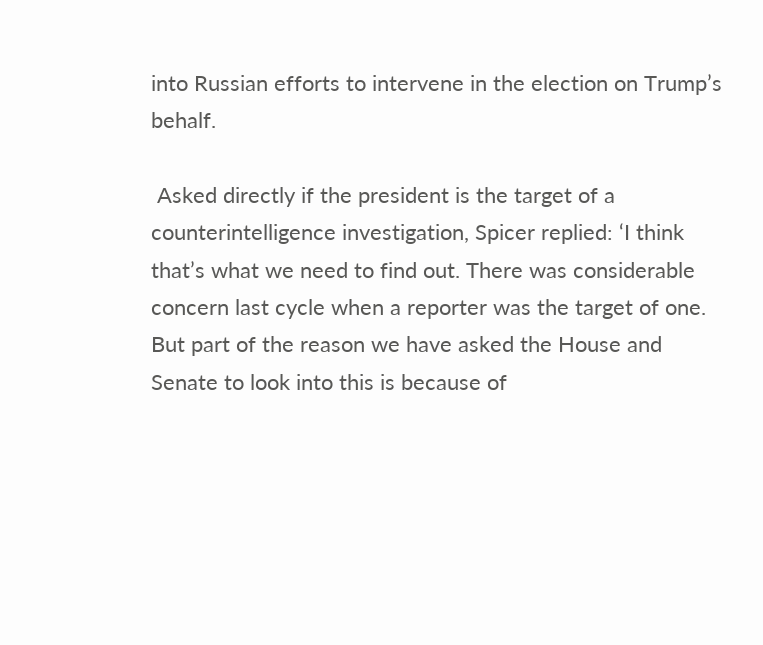into Russian efforts to intervene in the election on Trump’s behalf.

 Asked directly if the president is the target of a counterintelligence investigation, Spicer replied: ‘I think that’s what we need to find out. There was considerable concern last cycle when a reporter was the target of one. But part of the reason we have asked the House and Senate to look into this is because of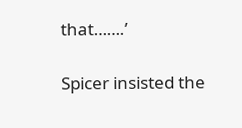that…….’

Spicer insisted the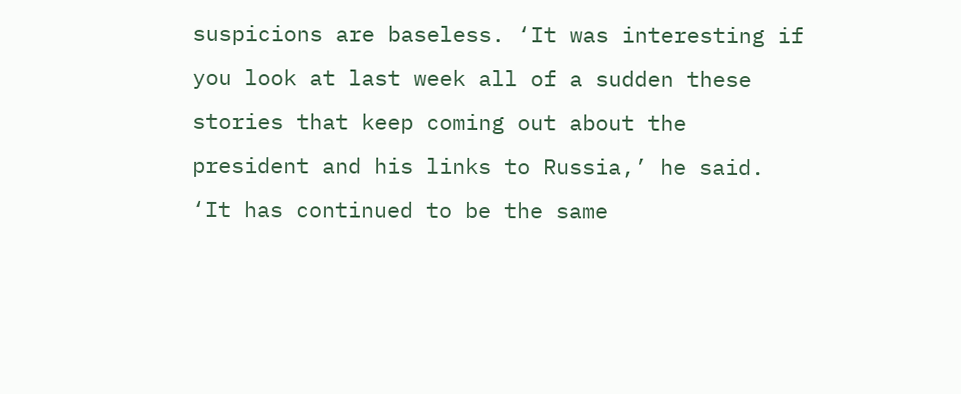suspicions are baseless. ‘It was interesting if you look at last week all of a sudden these stories that keep coming out about the president and his links to Russia,’ he said. ‘It has continued to be the same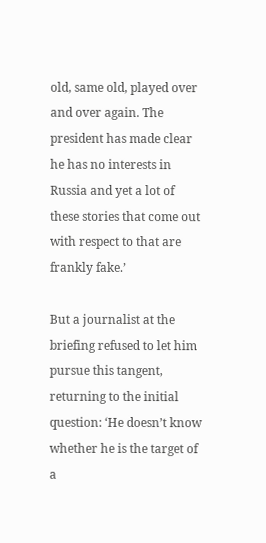old, same old, played over and over again. The president has made clear he has no interests in Russia and yet a lot of these stories that come out with respect to that are frankly fake.’

But a journalist at the briefing refused to let him pursue this tangent, returning to the initial question: ‘He doesn’t know whether he is the target of a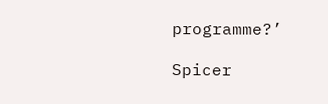programme?’

Spicer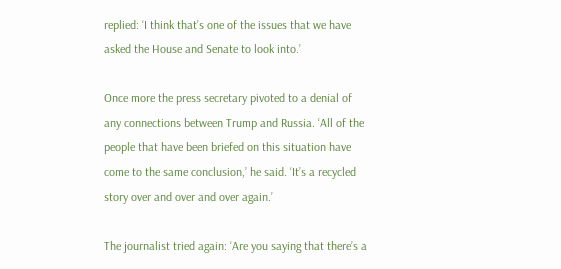replied: ‘I think that’s one of the issues that we have asked the House and Senate to look into.’

Once more the press secretary pivoted to a denial of any connections between Trump and Russia. ‘All of the people that have been briefed on this situation have come to the same conclusion,’ he said. ‘It’s a recycled story over and over and over again.’

The journalist tried again: ‘Are you saying that there’s a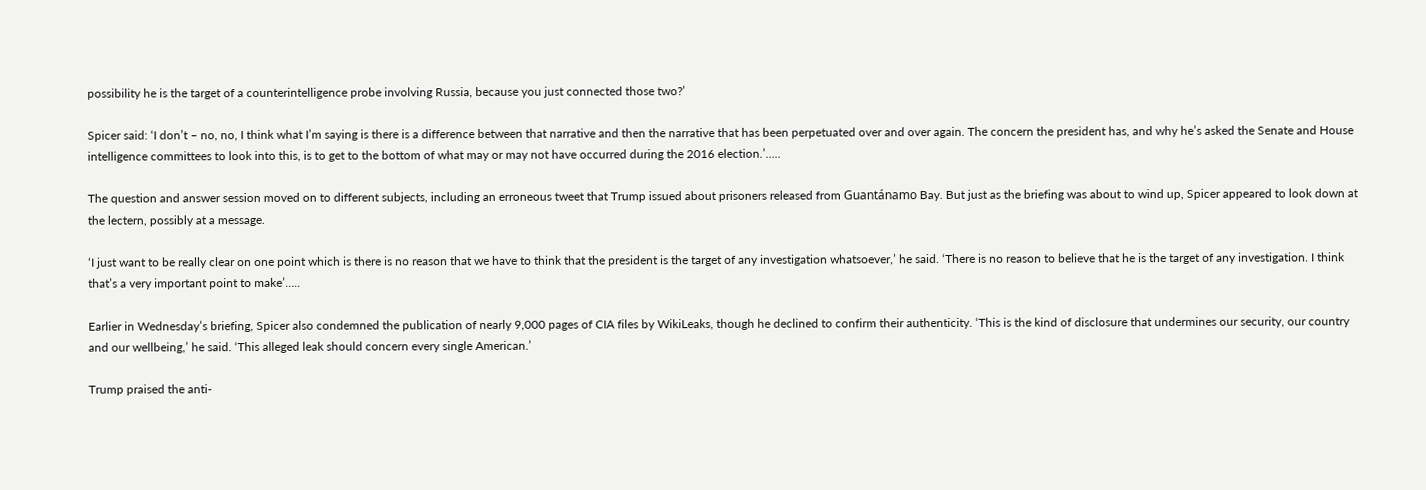possibility he is the target of a counterintelligence probe involving Russia, because you just connected those two?’

Spicer said: ‘I don’t – no, no, I think what I’m saying is there is a difference between that narrative and then the narrative that has been perpetuated over and over again. The concern the president has, and why he’s asked the Senate and House intelligence committees to look into this, is to get to the bottom of what may or may not have occurred during the 2016 election.’…..

The question and answer session moved on to different subjects, including an erroneous tweet that Trump issued about prisoners released from Guantánamo Bay. But just as the briefing was about to wind up, Spicer appeared to look down at the lectern, possibly at a message.

‘I just want to be really clear on one point which is there is no reason that we have to think that the president is the target of any investigation whatsoever,’ he said. ‘There is no reason to believe that he is the target of any investigation. I think that’s a very important point to make’…..

Earlier in Wednesday’s briefing, Spicer also condemned the publication of nearly 9,000 pages of CIA files by WikiLeaks, though he declined to confirm their authenticity. ‘This is the kind of disclosure that undermines our security, our country and our wellbeing,’ he said. ‘This alleged leak should concern every single American.’

Trump praised the anti-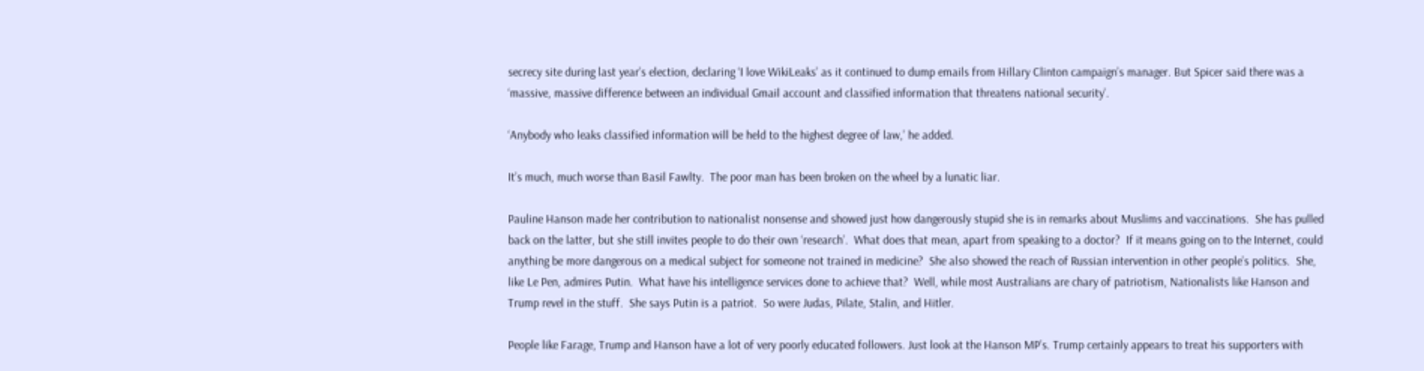secrecy site during last year’s election, declaring ‘I love WikiLeaks’ as it continued to dump emails from Hillary Clinton campaign’s manager. But Spicer said there was a ‘massive, massive difference between an individual Gmail account and classified information that threatens national security’.

‘Anybody who leaks classified information will be held to the highest degree of law,’ he added.

It’s much, much worse than Basil Fawlty.  The poor man has been broken on the wheel by a lunatic liar.

Pauline Hanson made her contribution to nationalist nonsense and showed just how dangerously stupid she is in remarks about Muslims and vaccinations.  She has pulled back on the latter, but she still invites people to do their own ‘research’.  What does that mean, apart from speaking to a doctor?  If it means going on to the Internet, could anything be more dangerous on a medical subject for someone not trained in medicine?  She also showed the reach of Russian intervention in other people’s politics.  She, like Le Pen, admires Putin.  What have his intelligence services done to achieve that?  Well, while most Australians are chary of patriotism, Nationalists like Hanson and Trump revel in the stuff.  She says Putin is a patriot.  So were Judas, Pilate, Stalin, and Hitler.

People like Farage, Trump and Hanson have a lot of very poorly educated followers. Just look at the Hanson MP’s. Trump certainly appears to treat his supporters with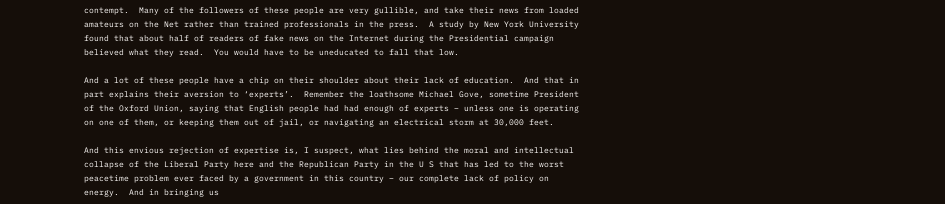contempt.  Many of the followers of these people are very gullible, and take their news from loaded amateurs on the Net rather than trained professionals in the press.  A study by New York University found that about half of readers of fake news on the Internet during the Presidential campaign believed what they read.  You would have to be uneducated to fall that low.

And a lot of these people have a chip on their shoulder about their lack of education.  And that in part explains their aversion to ‘experts’.  Remember the loathsome Michael Gove, sometime President of the Oxford Union, saying that English people had had enough of experts – unless one is operating on one of them, or keeping them out of jail, or navigating an electrical storm at 30,000 feet.

And this envious rejection of expertise is, I suspect, what lies behind the moral and intellectual collapse of the Liberal Party here and the Republican Party in the U S that has led to the worst peacetime problem ever faced by a government in this country – our complete lack of policy on energy.  And in bringing us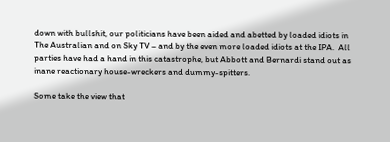down with bullshit, our politicians have been aided and abetted by loaded idiots in The Australian and on Sky TV – and by the even more loaded idiots at the IPA.  All parties have had a hand in this catastrophe, but Abbott and Bernardi stand out as inane reactionary house-wreckers and dummy-spitters.

Some take the view that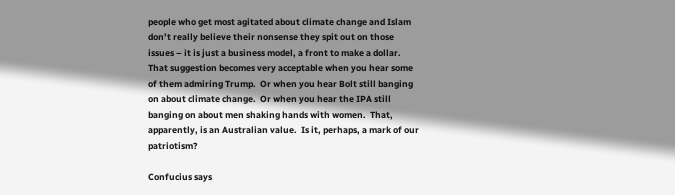people who get most agitated about climate change and Islam don’t really believe their nonsense they spit out on those issues – it is just a business model, a front to make a dollar.  That suggestion becomes very acceptable when you hear some of them admiring Trump.  Or when you hear Bolt still banging on about climate change.  Or when you hear the IPA still banging on about men shaking hands with women.  That, apparently, is an Australian value.  Is it, perhaps, a mark of our patriotism?

Confucius says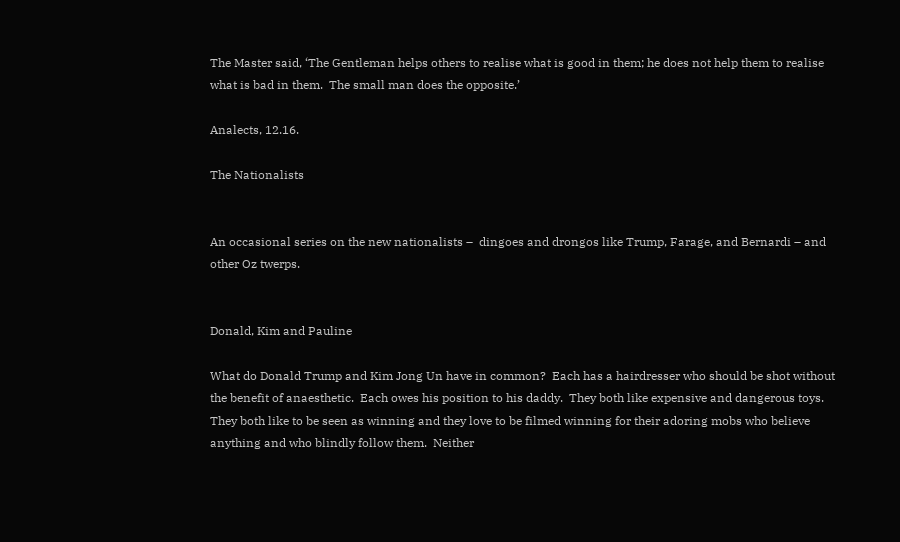The Master said, ‘The Gentleman helps others to realise what is good in them; he does not help them to realise what is bad in them.  The small man does the opposite.’

Analects, 12.16.

The Nationalists


An occasional series on the new nationalists –  dingoes and drongos like Trump, Farage, and Bernardi – and other Oz twerps.


Donald, Kim and Pauline

What do Donald Trump and Kim Jong Un have in common?  Each has a hairdresser who should be shot without the benefit of anaesthetic.  Each owes his position to his daddy.  They both like expensive and dangerous toys.  They both like to be seen as winning and they love to be filmed winning for their adoring mobs who believe anything and who blindly follow them.  Neither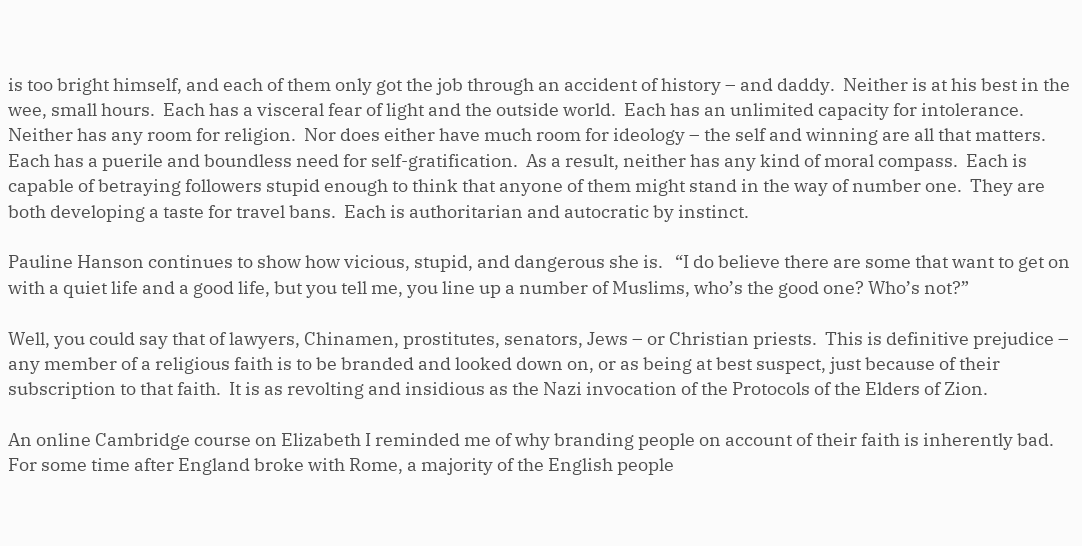is too bright himself, and each of them only got the job through an accident of history – and daddy.  Neither is at his best in the wee, small hours.  Each has a visceral fear of light and the outside world.  Each has an unlimited capacity for intolerance.  Neither has any room for religion.  Nor does either have much room for ideology – the self and winning are all that matters.  Each has a puerile and boundless need for self-gratification.  As a result, neither has any kind of moral compass.  Each is capable of betraying followers stupid enough to think that anyone of them might stand in the way of number one.  They are both developing a taste for travel bans.  Each is authoritarian and autocratic by instinct.

Pauline Hanson continues to show how vicious, stupid, and dangerous she is.   “I do believe there are some that want to get on with a quiet life and a good life, but you tell me, you line up a number of Muslims, who’s the good one? Who’s not?”

Well, you could say that of lawyers, Chinamen, prostitutes, senators, Jews – or Christian priests.  This is definitive prejudice – any member of a religious faith is to be branded and looked down on, or as being at best suspect, just because of their subscription to that faith.  It is as revolting and insidious as the Nazi invocation of the Protocols of the Elders of Zion.

An online Cambridge course on Elizabeth I reminded me of why branding people on account of their faith is inherently bad.  For some time after England broke with Rome, a majority of the English people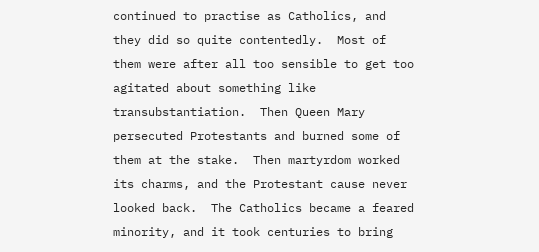continued to practise as Catholics, and they did so quite contentedly.  Most of them were after all too sensible to get too agitated about something like transubstantiation.  Then Queen Mary persecuted Protestants and burned some of them at the stake.  Then martyrdom worked its charms, and the Protestant cause never looked back.  The Catholics became a feared minority, and it took centuries to bring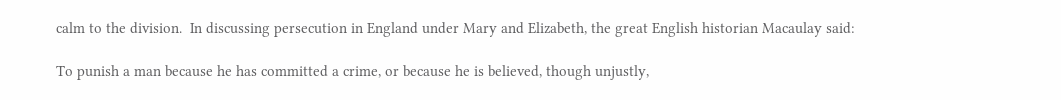calm to the division.  In discussing persecution in England under Mary and Elizabeth, the great English historian Macaulay said:

To punish a man because he has committed a crime, or because he is believed, though unjustly,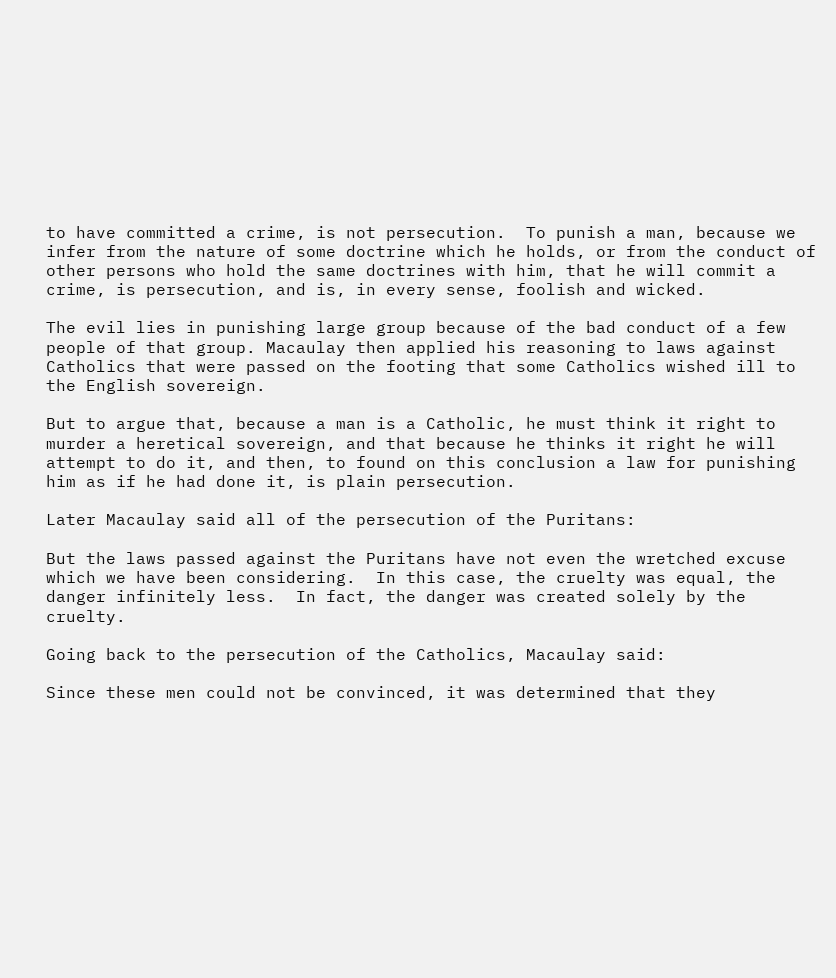to have committed a crime, is not persecution.  To punish a man, because we infer from the nature of some doctrine which he holds, or from the conduct of other persons who hold the same doctrines with him, that he will commit a crime, is persecution, and is, in every sense, foolish and wicked.

The evil lies in punishing large group because of the bad conduct of a few people of that group. Macaulay then applied his reasoning to laws against Catholics that were passed on the footing that some Catholics wished ill to the English sovereign.

But to argue that, because a man is a Catholic, he must think it right to murder a heretical sovereign, and that because he thinks it right he will attempt to do it, and then, to found on this conclusion a law for punishing him as if he had done it, is plain persecution.

Later Macaulay said all of the persecution of the Puritans:

But the laws passed against the Puritans have not even the wretched excuse which we have been considering.  In this case, the cruelty was equal, the danger infinitely less.  In fact, the danger was created solely by the cruelty.

Going back to the persecution of the Catholics, Macaulay said:

Since these men could not be convinced, it was determined that they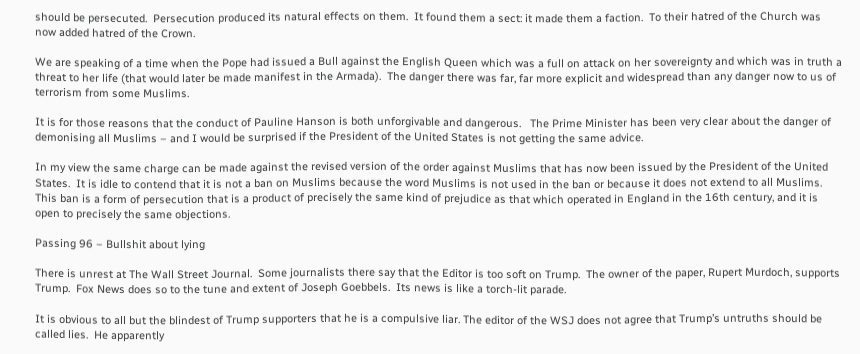should be persecuted.  Persecution produced its natural effects on them.  It found them a sect: it made them a faction.  To their hatred of the Church was now added hatred of the Crown.

We are speaking of a time when the Pope had issued a Bull against the English Queen which was a full on attack on her sovereignty and which was in truth a threat to her life (that would later be made manifest in the Armada).  The danger there was far, far more explicit and widespread than any danger now to us of terrorism from some Muslims.

It is for those reasons that the conduct of Pauline Hanson is both unforgivable and dangerous.   The Prime Minister has been very clear about the danger of demonising all Muslims – and I would be surprised if the President of the United States is not getting the same advice.

In my view the same charge can be made against the revised version of the order against Muslims that has now been issued by the President of the United States.  It is idle to contend that it is not a ban on Muslims because the word Muslims is not used in the ban or because it does not extend to all Muslims.  This ban is a form of persecution that is a product of precisely the same kind of prejudice as that which operated in England in the 16th century, and it is open to precisely the same objections.

Passing 96 – Bullshit about lying

There is unrest at The Wall Street Journal.  Some journalists there say that the Editor is too soft on Trump.  The owner of the paper, Rupert Murdoch, supports Trump.  Fox News does so to the tune and extent of Joseph Goebbels.  Its news is like a torch-lit parade.

It is obvious to all but the blindest of Trump supporters that he is a compulsive liar. The editor of the WSJ does not agree that Trump’s untruths should be called lies.  He apparently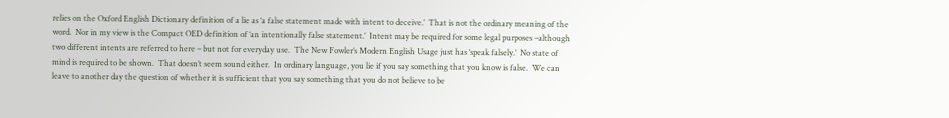relies on the Oxford English Dictionary definition of a lie as ‘a false statement made with intent to deceive.’  That is not the ordinary meaning of the word.  Nor in my view is the Compact OED definition of ‘an intentionally false statement.’  Intent may be required for some legal purposes –although two different intents are referred to here – but not for everyday use.  The New Fowler’s Modern English Usage just has ‘speak falsely.’  No state of mind is required to be shown.  That doesn’t seem sound either.  In ordinary language, you lie if you say something that you know is false.  We can leave to another day the question of whether it is sufficient that you say something that you do not believe to be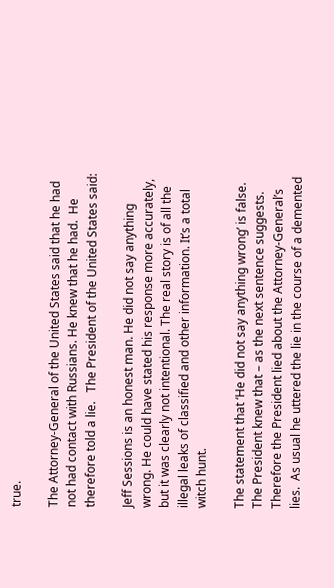true.

The Attorney-General of the United States said that he had not had contact with Russians. He knew that he had.  He therefore told a lie.   The President of the United States said:

Jeff Sessions is an honest man. He did not say anything wrong. He could have stated his response more accurately, but it was clearly not intentional. The real story is of all the illegal leaks of classified and other information. It’s a total witch hunt.

The statement that ‘He did not say anything wrong’ is false.  The President knew that – as the next sentence suggests.  Therefore the President lied about the Attorney-General’s lies.  As usual he uttered the lie in the course of a demented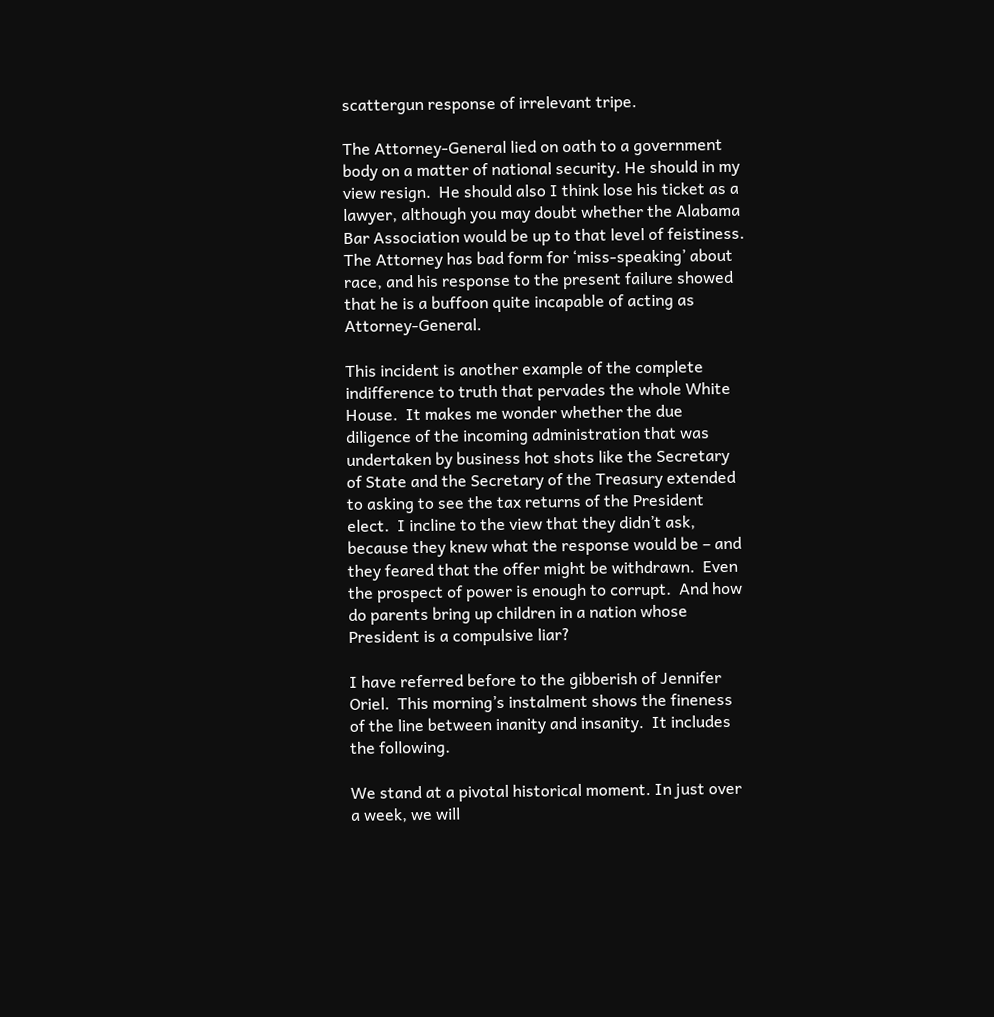scattergun response of irrelevant tripe.

The Attorney-General lied on oath to a government body on a matter of national security. He should in my view resign.  He should also I think lose his ticket as a lawyer, although you may doubt whether the Alabama Bar Association would be up to that level of feistiness.  The Attorney has bad form for ‘miss-speaking’ about race, and his response to the present failure showed that he is a buffoon quite incapable of acting as Attorney-General.

This incident is another example of the complete indifference to truth that pervades the whole White House.  It makes me wonder whether the due diligence of the incoming administration that was undertaken by business hot shots like the Secretary of State and the Secretary of the Treasury extended to asking to see the tax returns of the President elect.  I incline to the view that they didn’t ask, because they knew what the response would be – and they feared that the offer might be withdrawn.  Even the prospect of power is enough to corrupt.  And how do parents bring up children in a nation whose President is a compulsive liar?

I have referred before to the gibberish of Jennifer Oriel.  This morning’s instalment shows the fineness of the line between inanity and insanity.  It includes the following.

We stand at a pivotal historical moment. In just over a week, we will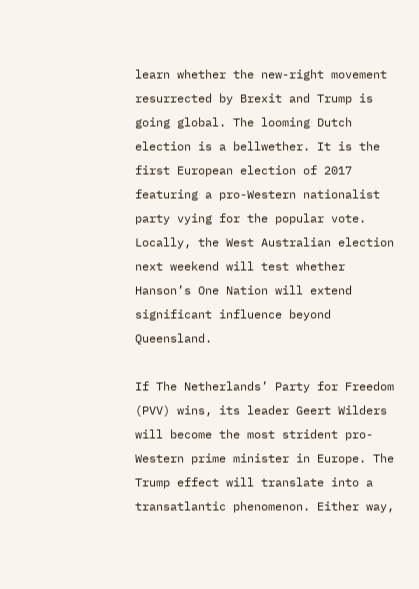learn whether the new-right movement resurrected by Brexit and Trump is going global. The looming Dutch election is a bellwether. It is the first European election of 2017 featuring a pro-Western nationalist party vying for the popular vote. Locally, the West Australian election next weekend will test whether Hanson’s One Nation will extend significant influence beyond Queensland.

If The Netherlands’ Party for Freedom (PVV) wins, its leader Geert Wilders will become the most strident pro-Western prime minister in Europe. The Trump effect will translate into a transatlantic phenomenon. Either way,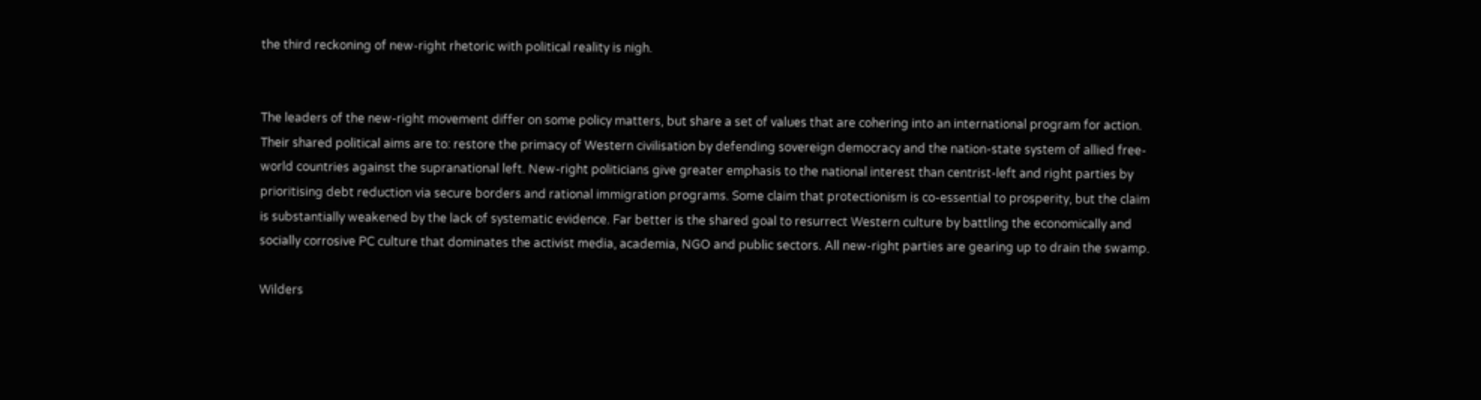the third reckoning of new-right rhetoric with political reality is nigh.


The leaders of the new-right movement differ on some policy matters, but share a set of values that are cohering into an international program for action. Their shared political aims are to: restore the primacy of Western civilisation by defending sovereign democracy and the nation-state system of allied free-world countries against the supranational left. New-right politicians give greater emphasis to the national interest than centrist-left and right parties by prioritising debt reduction via secure borders and rational immigration programs. Some claim that protectionism is co-essential to prosperity, but the claim is substantially weakened by the lack of systematic evidence. Far better is the shared goal to resurrect Western culture by battling the economically and socially corrosive PC culture that dominates the activist media, academia, NGO and public sectors. All new-right parties are gearing up to drain the swamp.

Wilders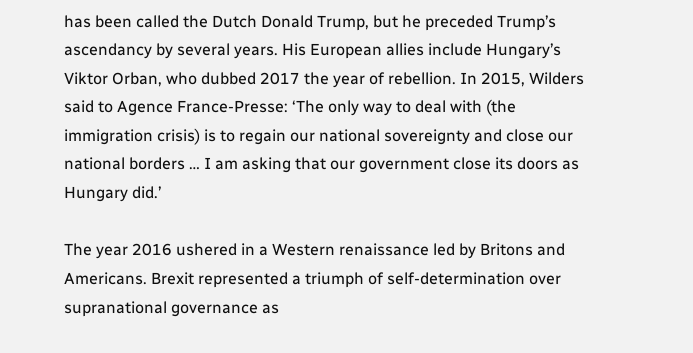has been called the Dutch Donald Trump, but he preceded Trump’s ascendancy by several years. His European allies include Hungary’s Viktor Orban, who dubbed 2017 the year of rebellion. In 2015, Wilders said to Agence France-Presse: ‘The only way to deal with (the immigration crisis) is to regain our national sovereignty and close our national borders … I am asking that our government close its doors as Hungary did.’

The year 2016 ushered in a Western renaissance led by Britons and Americans. Brexit represented a triumph of self-determination over supranational governance as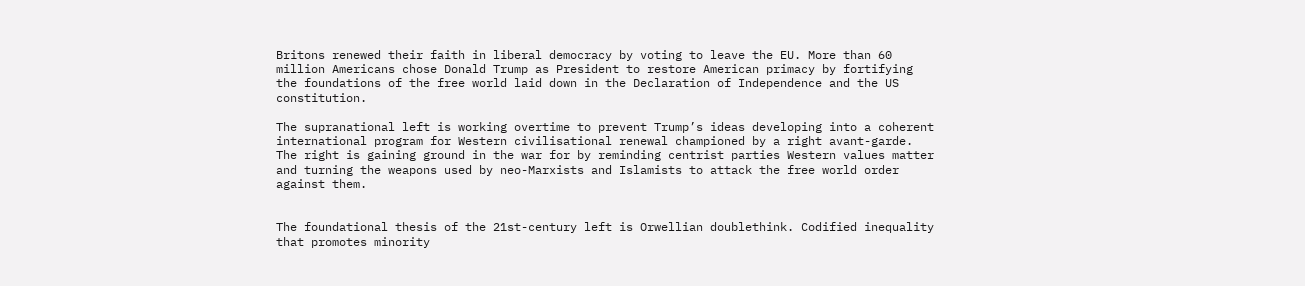Britons renewed their faith in liberal democracy by voting to leave the EU. More than 60 million Americans chose Donald Trump as President to restore American primacy by fortifying the foundations of the free world laid down in the Declaration of Independence and the US constitution.

The supranational left is working overtime to prevent Trump’s ideas developing into a coherent international program for Western civilisational renewal championed by a right avant-garde. The right is gaining ground in the war for by reminding centrist parties Western values matter and turning the weapons used by neo-Marxists and Islamists to attack the free world order against them.


The foundational thesis of the 21st-century left is Orwellian doublethink. Codified inequality that promotes minority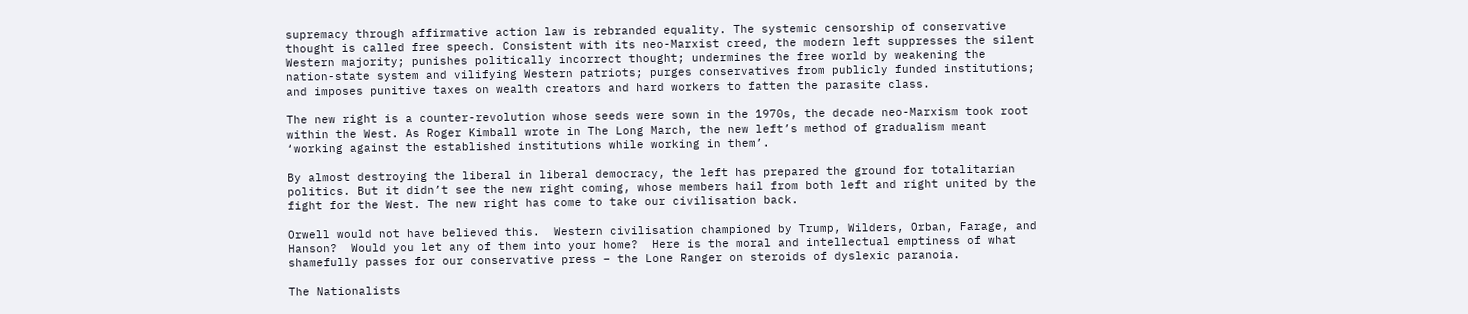supremacy through affirmative action law is rebranded equality. The systemic censorship of conservative thought is called free speech. Consistent with its neo-Marxist creed, the modern left suppresses the silent Western majority; punishes politically incorrect thought; undermines the free world by weakening the nation-state system and vilifying Western patriots; purges conservatives from publicly funded institutions; and imposes punitive taxes on wealth creators and hard workers to fatten the parasite class.

The new right is a counter-revolution whose seeds were sown in the 1970s, the decade neo-Marxism took root within the West. As Roger Kimball wrote in The Long March, the new left’s method of gradualism meant ‘working against the established institutions while working in them’.

By almost destroying the liberal in liberal democracy, the left has prepared the ground for totalitarian politics. But it didn’t see the new right coming, whose members hail from both left and right united by the fight for the West. The new right has come to take our civilisation back.

Orwell would not have believed this.  Western civilisation championed by Trump, Wilders, Orban, Farage, and Hanson?  Would you let any of them into your home?  Here is the moral and intellectual emptiness of what shamefully passes for our conservative press – the Lone Ranger on steroids of dyslexic paranoia.

The Nationalists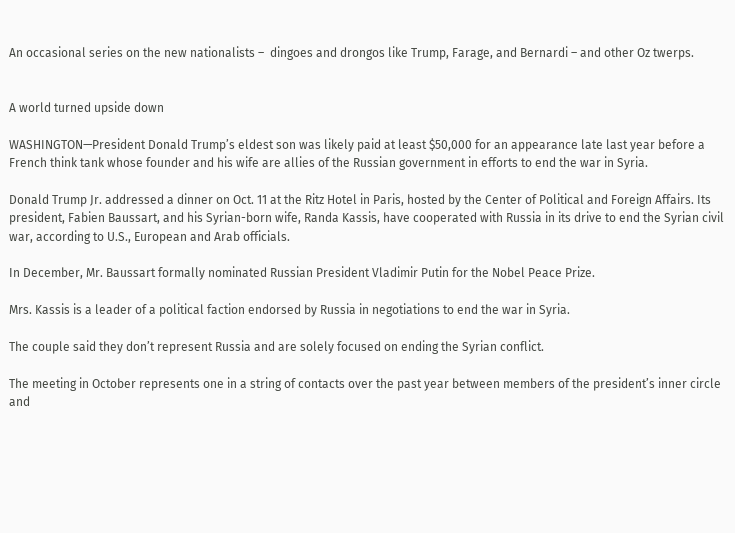An occasional series on the new nationalists –  dingoes and drongos like Trump, Farage, and Bernardi – and other Oz twerps.


A world turned upside down

WASHINGTON—President Donald Trump’s eldest son was likely paid at least $50,000 for an appearance late last year before a French think tank whose founder and his wife are allies of the Russian government in efforts to end the war in Syria.

Donald Trump Jr. addressed a dinner on Oct. 11 at the Ritz Hotel in Paris, hosted by the Center of Political and Foreign Affairs. Its president, Fabien Baussart, and his Syrian-born wife, Randa Kassis, have cooperated with Russia in its drive to end the Syrian civil war, according to U.S., European and Arab officials.

In December, Mr. Baussart formally nominated Russian President Vladimir Putin for the Nobel Peace Prize.

Mrs. Kassis is a leader of a political faction endorsed by Russia in negotiations to end the war in Syria.

The couple said they don’t represent Russia and are solely focused on ending the Syrian conflict.

The meeting in October represents one in a string of contacts over the past year between members of the president’s inner circle and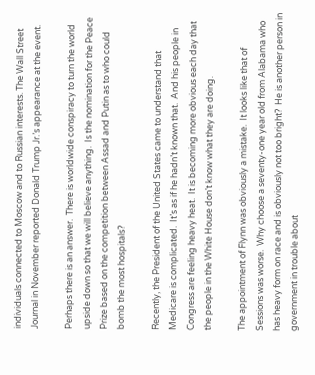individuals connected to Moscow and to Russian interests. The Wall Street Journal in November reported Donald Trump Jr.’s appearance at the event.

Perhaps there is an answer.  There is worldwide conspiracy to turn the world upside down so that we will believe anything.  Is the nomination for the Peace Prize based on the competition between Assad and Putin as to who could bomb the most hospitals?

Recently, the President of the United States came to understand that Medicare is complicated.  It’s as if he hadn’t known that.  And his people in Congress are feeling heavy heat.  It is becoming more obvious each day that the people in the White House don’t know what they are doing.

The appointment of Flynn was obviously a mistake.  It looks like that of Sessions was worse.  Why choose a seventy-one year old from Alabama who has heavy form on race and is obviously not too bright?  He is another person in government in trouble about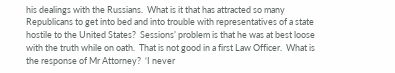his dealings with the Russians.  What is it that has attracted so many Republicans to get into bed and into trouble with representatives of a state hostile to the United States?  Sessions’ problem is that he was at best loose with the truth while on oath.  That is not good in a first Law Officer.  What is the response of Mr Attorney?  ‘I never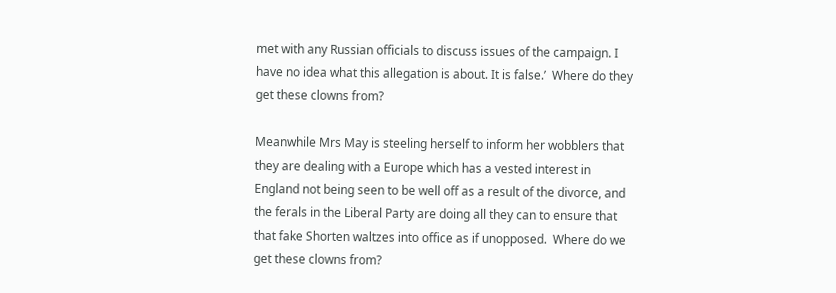met with any Russian officials to discuss issues of the campaign. I have no idea what this allegation is about. It is false.’  Where do they get these clowns from?

Meanwhile Mrs May is steeling herself to inform her wobblers that they are dealing with a Europe which has a vested interest in England not being seen to be well off as a result of the divorce, and the ferals in the Liberal Party are doing all they can to ensure that that fake Shorten waltzes into office as if unopposed.  Where do we get these clowns from?